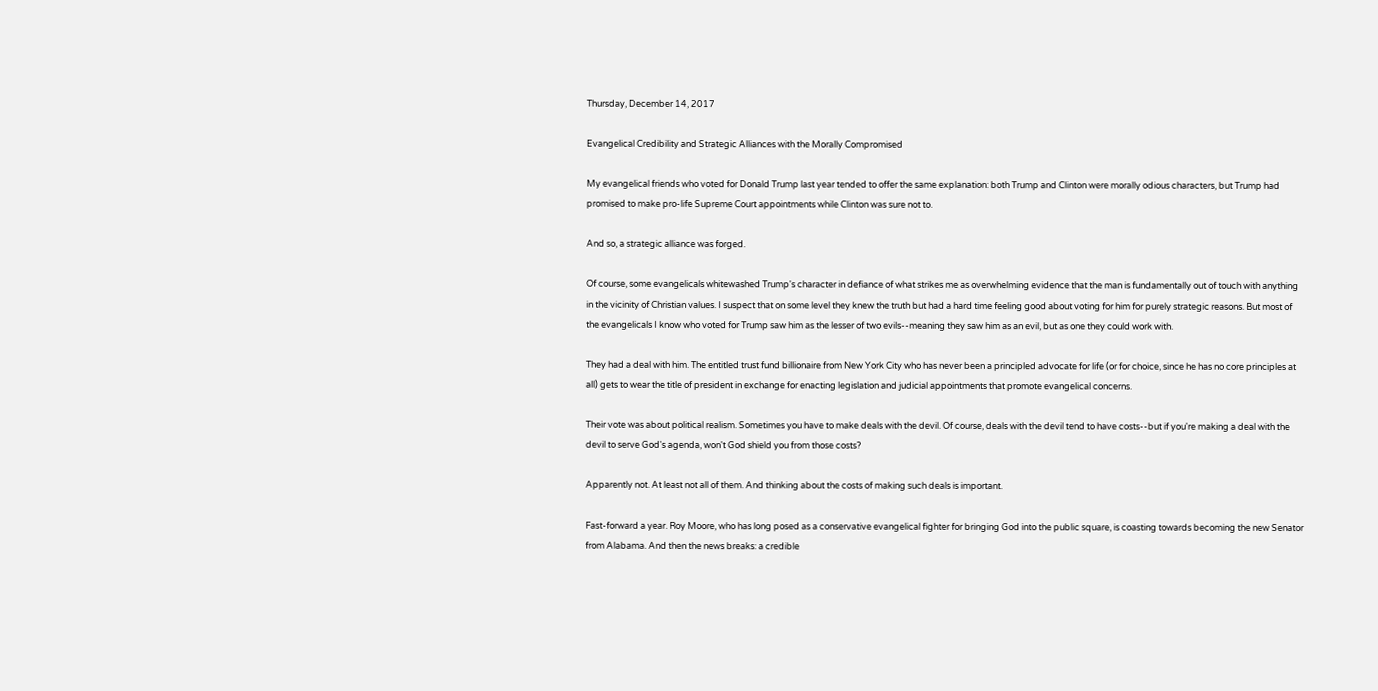Thursday, December 14, 2017

Evangelical Credibility and Strategic Alliances with the Morally Compromised

My evangelical friends who voted for Donald Trump last year tended to offer the same explanation: both Trump and Clinton were morally odious characters, but Trump had promised to make pro-life Supreme Court appointments while Clinton was sure not to.

And so, a strategic alliance was forged.

Of course, some evangelicals whitewashed Trump's character in defiance of what strikes me as overwhelming evidence that the man is fundamentally out of touch with anything in the vicinity of Christian values. I suspect that on some level they knew the truth but had a hard time feeling good about voting for him for purely strategic reasons. But most of the evangelicals I know who voted for Trump saw him as the lesser of two evils--meaning they saw him as an evil, but as one they could work with.

They had a deal with him. The entitled trust fund billionaire from New York City who has never been a principled advocate for life (or for choice, since he has no core principles at all) gets to wear the title of president in exchange for enacting legislation and judicial appointments that promote evangelical concerns.

Their vote was about political realism. Sometimes you have to make deals with the devil. Of course, deals with the devil tend to have costs--but if you're making a deal with the devil to serve God's agenda, won't God shield you from those costs?

Apparently not. At least not all of them. And thinking about the costs of making such deals is important.

Fast-forward a year. Roy Moore, who has long posed as a conservative evangelical fighter for bringing God into the public square, is coasting towards becoming the new Senator from Alabama. And then the news breaks: a credible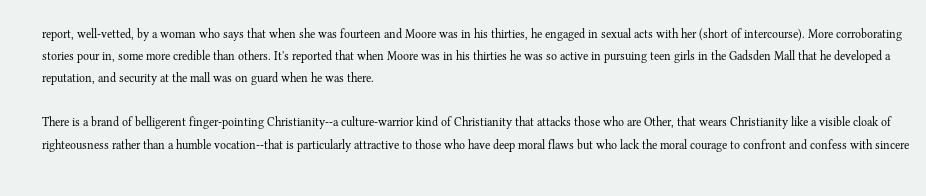report, well-vetted, by a woman who says that when she was fourteen and Moore was in his thirties, he engaged in sexual acts with her (short of intercourse). More corroborating stories pour in, some more credible than others. It's reported that when Moore was in his thirties he was so active in pursuing teen girls in the Gadsden Mall that he developed a reputation, and security at the mall was on guard when he was there.

There is a brand of belligerent finger-pointing Christianity--a culture-warrior kind of Christianity that attacks those who are Other, that wears Christianity like a visible cloak of righteousness rather than a humble vocation--that is particularly attractive to those who have deep moral flaws but who lack the moral courage to confront and confess with sincere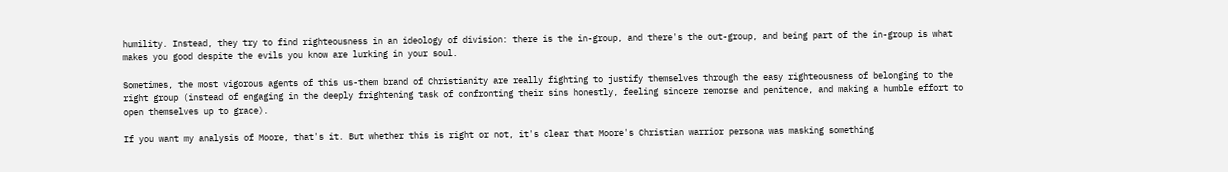humility. Instead, they try to find righteousness in an ideology of division: there is the in-group, and there's the out-group, and being part of the in-group is what makes you good despite the evils you know are lurking in your soul.

Sometimes, the most vigorous agents of this us-them brand of Christianity are really fighting to justify themselves through the easy righteousness of belonging to the right group (instead of engaging in the deeply frightening task of confronting their sins honestly, feeling sincere remorse and penitence, and making a humble effort to open themselves up to grace).

If you want my analysis of Moore, that's it. But whether this is right or not, it's clear that Moore's Christian warrior persona was masking something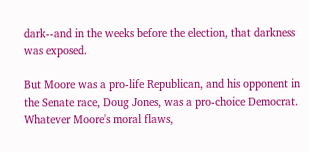dark--and in the weeks before the election, that darkness was exposed.

But Moore was a pro-life Republican, and his opponent in the Senate race, Doug Jones, was a pro-choice Democrat. Whatever Moore's moral flaws,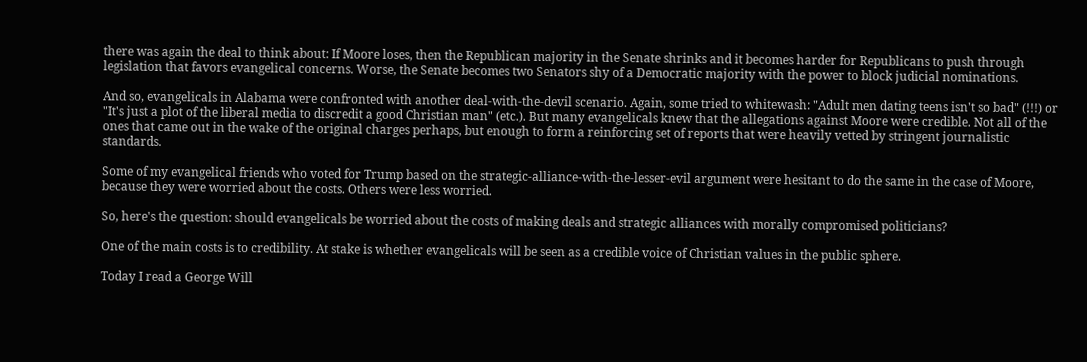there was again the deal to think about: If Moore loses, then the Republican majority in the Senate shrinks and it becomes harder for Republicans to push through legislation that favors evangelical concerns. Worse, the Senate becomes two Senators shy of a Democratic majority with the power to block judicial nominations.

And so, evangelicals in Alabama were confronted with another deal-with-the-devil scenario. Again, some tried to whitewash: "Adult men dating teens isn't so bad" (!!!) or "It's just a plot of the liberal media to discredit a good Christian man" (etc.). But many evangelicals knew that the allegations against Moore were credible. Not all of the ones that came out in the wake of the original charges perhaps, but enough to form a reinforcing set of reports that were heavily vetted by stringent journalistic standards.

Some of my evangelical friends who voted for Trump based on the strategic-alliance-with-the-lesser-evil argument were hesitant to do the same in the case of Moore, because they were worried about the costs. Others were less worried.

So, here's the question: should evangelicals be worried about the costs of making deals and strategic alliances with morally compromised politicians?

One of the main costs is to credibility. At stake is whether evangelicals will be seen as a credible voice of Christian values in the public sphere.

Today I read a George Will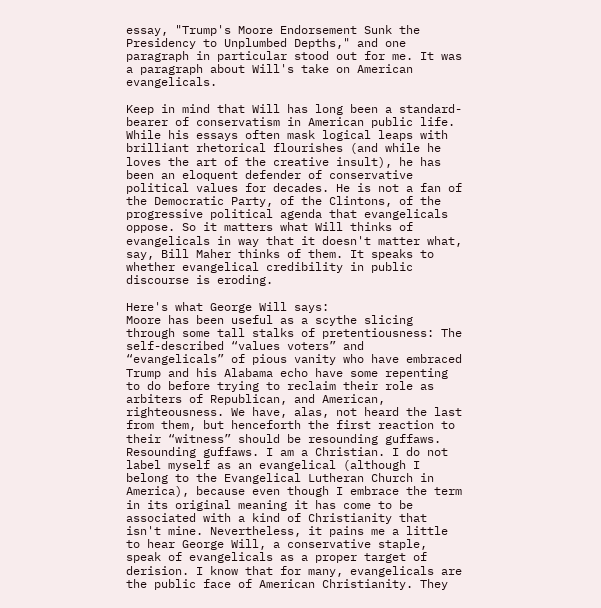essay, "Trump's Moore Endorsement Sunk the Presidency to Unplumbed Depths," and one paragraph in particular stood out for me. It was a paragraph about Will's take on American evangelicals.

Keep in mind that Will has long been a standard-bearer of conservatism in American public life. While his essays often mask logical leaps with brilliant rhetorical flourishes (and while he loves the art of the creative insult), he has been an eloquent defender of conservative political values for decades. He is not a fan of the Democratic Party, of the Clintons, of the progressive political agenda that evangelicals oppose. So it matters what Will thinks of evangelicals in way that it doesn't matter what, say, Bill Maher thinks of them. It speaks to whether evangelical credibility in public discourse is eroding.

Here's what George Will says:
Moore has been useful as a scythe slicing through some tall stalks of pretentiousness: The self-described “values voters” and “evangelicals” of pious vanity who have embraced Trump and his Alabama echo have some repenting to do before trying to reclaim their role as arbiters of Republican, and American, righteousness. We have, alas, not heard the last from them, but henceforth the first reaction to their “witness” should be resounding guffaws.
Resounding guffaws. I am a Christian. I do not label myself as an evangelical (although I belong to the Evangelical Lutheran Church in America), because even though I embrace the term in its original meaning it has come to be associated with a kind of Christianity that isn't mine. Nevertheless, it pains me a little to hear George Will, a conservative staple, speak of evangelicals as a proper target of derision. I know that for many, evangelicals are the public face of American Christianity. They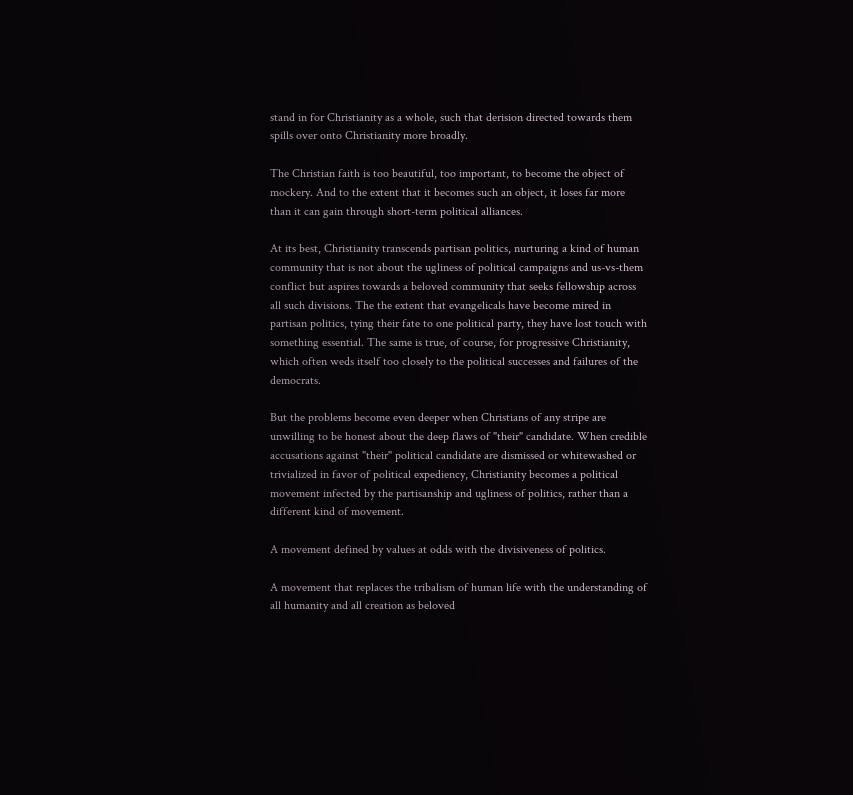stand in for Christianity as a whole, such that derision directed towards them spills over onto Christianity more broadly.

The Christian faith is too beautiful, too important, to become the object of mockery. And to the extent that it becomes such an object, it loses far more than it can gain through short-term political alliances.

At its best, Christianity transcends partisan politics, nurturing a kind of human community that is not about the ugliness of political campaigns and us-vs-them conflict but aspires towards a beloved community that seeks fellowship across all such divisions. The the extent that evangelicals have become mired in partisan politics, tying their fate to one political party, they have lost touch with something essential. The same is true, of course, for progressive Christianity, which often weds itself too closely to the political successes and failures of the democrats.

But the problems become even deeper when Christians of any stripe are unwilling to be honest about the deep flaws of "their" candidate. When credible accusations against "their" political candidate are dismissed or whitewashed or trivialized in favor of political expediency, Christianity becomes a political movement infected by the partisanship and ugliness of politics, rather than a different kind of movement.

A movement defined by values at odds with the divisiveness of politics.

A movement that replaces the tribalism of human life with the understanding of all humanity and all creation as beloved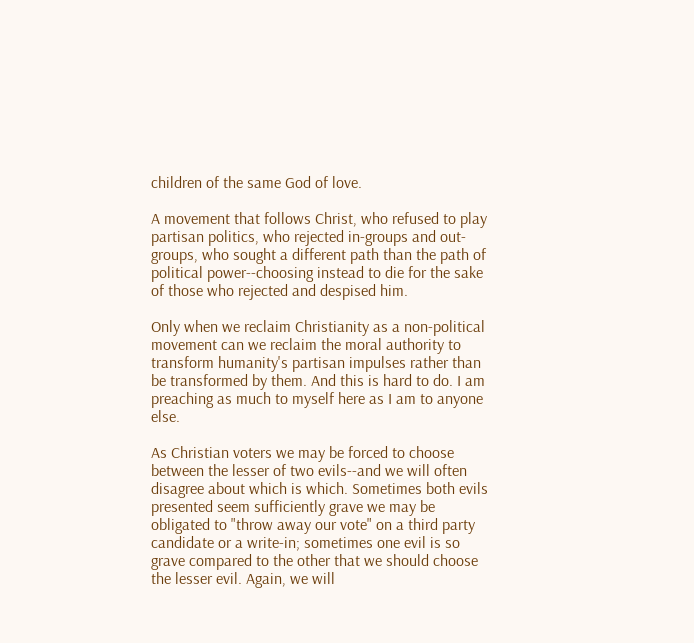children of the same God of love.

A movement that follows Christ, who refused to play partisan politics, who rejected in-groups and out-groups, who sought a different path than the path of political power--choosing instead to die for the sake of those who rejected and despised him.

Only when we reclaim Christianity as a non-political movement can we reclaim the moral authority to transform humanity's partisan impulses rather than be transformed by them. And this is hard to do. I am preaching as much to myself here as I am to anyone else.

As Christian voters we may be forced to choose between the lesser of two evils--and we will often disagree about which is which. Sometimes both evils presented seem sufficiently grave we may be obligated to "throw away our vote" on a third party candidate or a write-in; sometimes one evil is so grave compared to the other that we should choose the lesser evil. Again, we will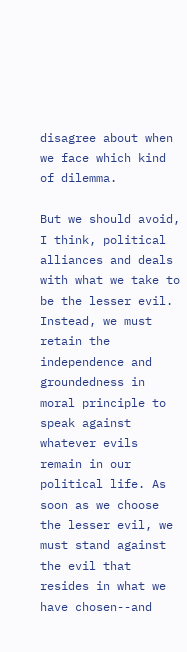disagree about when we face which kind of dilemma.

But we should avoid, I think, political alliances and deals with what we take to be the lesser evil. Instead, we must retain the independence and groundedness in moral principle to speak against whatever evils remain in our political life. As soon as we choose the lesser evil, we must stand against the evil that resides in what we have chosen--and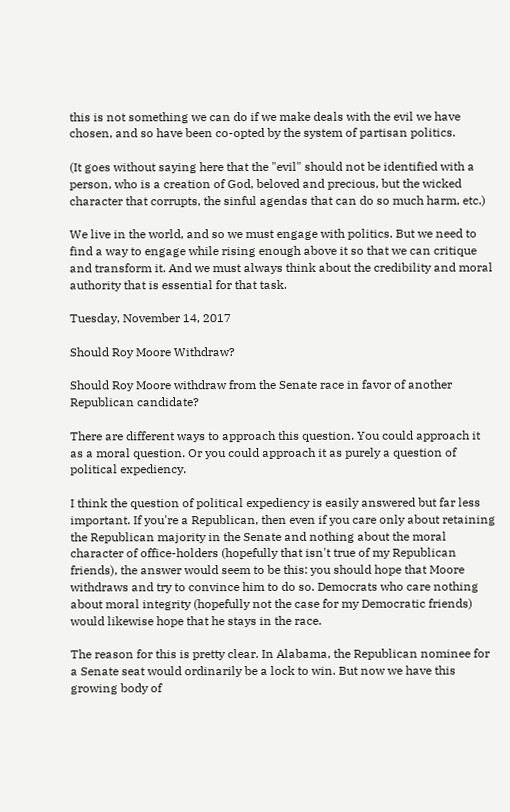this is not something we can do if we make deals with the evil we have chosen, and so have been co-opted by the system of partisan politics.

(It goes without saying here that the "evil" should not be identified with a person, who is a creation of God, beloved and precious, but the wicked character that corrupts, the sinful agendas that can do so much harm, etc.)

We live in the world, and so we must engage with politics. But we need to find a way to engage while rising enough above it so that we can critique and transform it. And we must always think about the credibility and moral authority that is essential for that task.

Tuesday, November 14, 2017

Should Roy Moore Withdraw?

Should Roy Moore withdraw from the Senate race in favor of another Republican candidate?

There are different ways to approach this question. You could approach it as a moral question. Or you could approach it as purely a question of political expediency.

I think the question of political expediency is easily answered but far less important. If you're a Republican, then even if you care only about retaining the Republican majority in the Senate and nothing about the moral character of office-holders (hopefully that isn't true of my Republican friends), the answer would seem to be this: you should hope that Moore withdraws and try to convince him to do so. Democrats who care nothing about moral integrity (hopefully not the case for my Democratic friends) would likewise hope that he stays in the race.

The reason for this is pretty clear. In Alabama, the Republican nominee for a Senate seat would ordinarily be a lock to win. But now we have this growing body of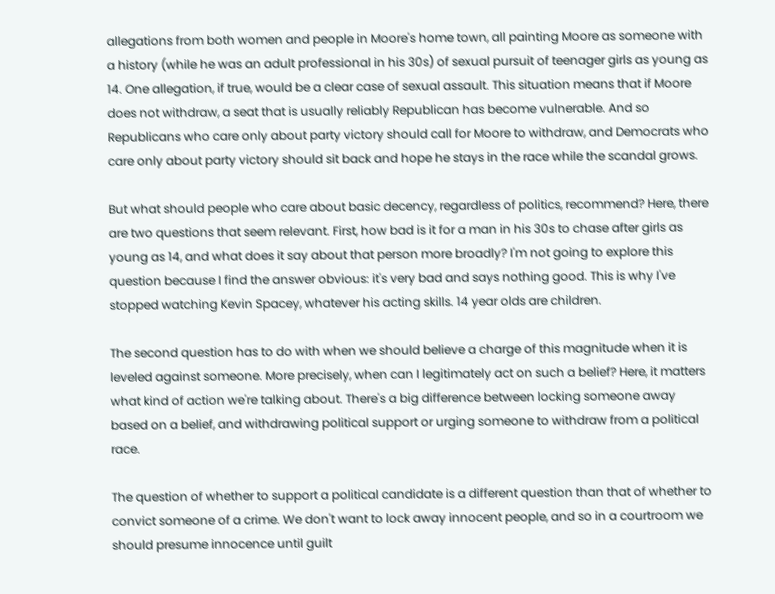allegations from both women and people in Moore's home town, all painting Moore as someone with a history (while he was an adult professional in his 30s) of sexual pursuit of teenager girls as young as 14. One allegation, if true, would be a clear case of sexual assault. This situation means that if Moore does not withdraw, a seat that is usually reliably Republican has become vulnerable. And so Republicans who care only about party victory should call for Moore to withdraw, and Democrats who care only about party victory should sit back and hope he stays in the race while the scandal grows.

But what should people who care about basic decency, regardless of politics, recommend? Here, there are two questions that seem relevant. First, how bad is it for a man in his 30s to chase after girls as young as 14, and what does it say about that person more broadly? I'm not going to explore this question because I find the answer obvious: it's very bad and says nothing good. This is why I've stopped watching Kevin Spacey, whatever his acting skills. 14 year olds are children.

The second question has to do with when we should believe a charge of this magnitude when it is leveled against someone. More precisely, when can I legitimately act on such a belief? Here, it matters what kind of action we're talking about. There's a big difference between locking someone away based on a belief, and withdrawing political support or urging someone to withdraw from a political race.

The question of whether to support a political candidate is a different question than that of whether to convict someone of a crime. We don't want to lock away innocent people, and so in a courtroom we should presume innocence until guilt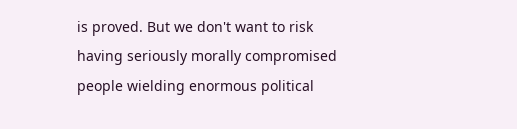is proved. But we don't want to risk having seriously morally compromised people wielding enormous political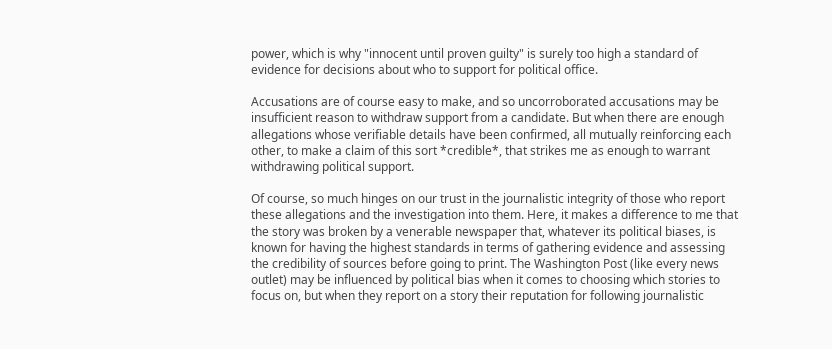power, which is why "innocent until proven guilty" is surely too high a standard of evidence for decisions about who to support for political office.

Accusations are of course easy to make, and so uncorroborated accusations may be insufficient reason to withdraw support from a candidate. But when there are enough allegations whose verifiable details have been confirmed, all mutually reinforcing each other, to make a claim of this sort *credible*, that strikes me as enough to warrant withdrawing political support.

Of course, so much hinges on our trust in the journalistic integrity of those who report these allegations and the investigation into them. Here, it makes a difference to me that the story was broken by a venerable newspaper that, whatever its political biases, is known for having the highest standards in terms of gathering evidence and assessing the credibility of sources before going to print. The Washington Post (like every news outlet) may be influenced by political bias when it comes to choosing which stories to focus on, but when they report on a story their reputation for following journalistic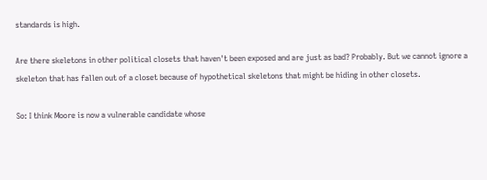standards is high.

Are there skeletons in other political closets that haven't been exposed and are just as bad? Probably. But we cannot ignore a skeleton that has fallen out of a closet because of hypothetical skeletons that might be hiding in other closets.

So: I think Moore is now a vulnerable candidate whose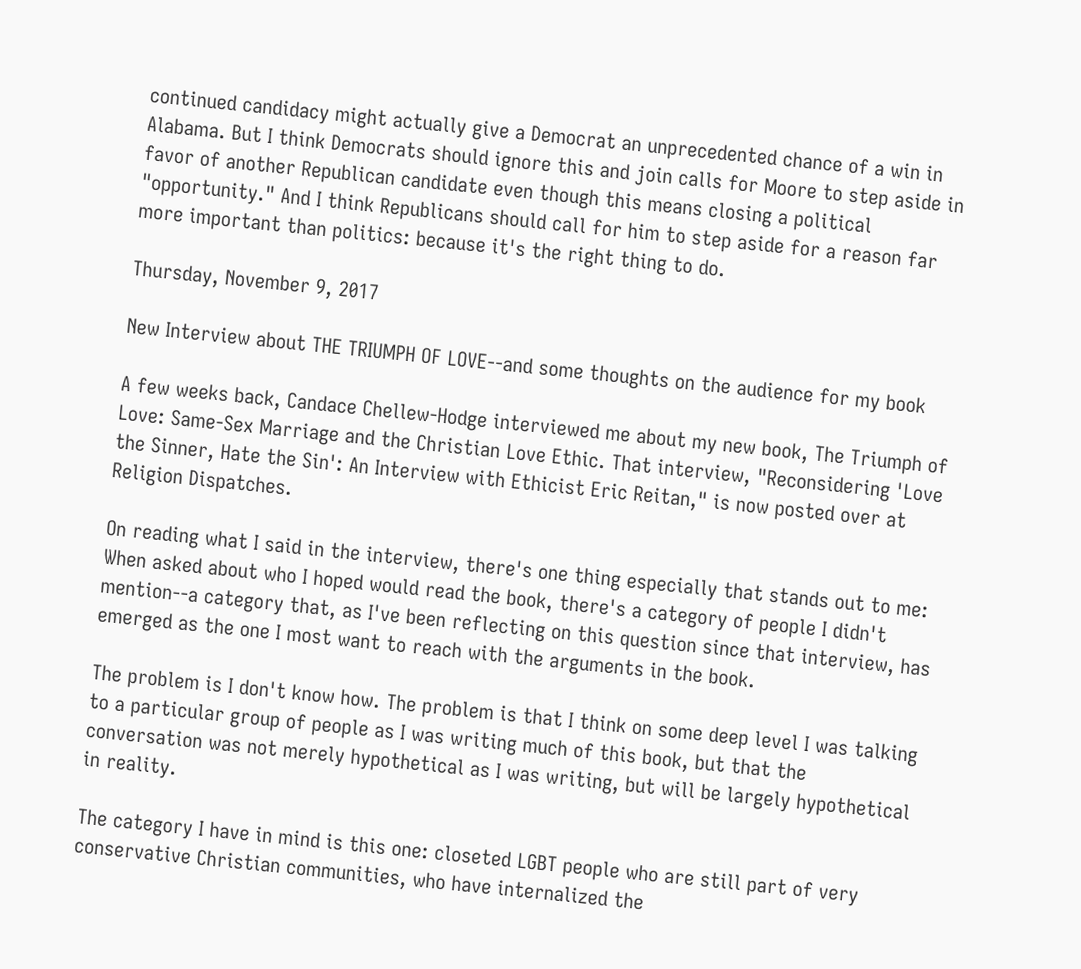continued candidacy might actually give a Democrat an unprecedented chance of a win in Alabama. But I think Democrats should ignore this and join calls for Moore to step aside in favor of another Republican candidate even though this means closing a political "opportunity." And I think Republicans should call for him to step aside for a reason far more important than politics: because it's the right thing to do.

Thursday, November 9, 2017

New Interview about THE TRIUMPH OF LOVE--and some thoughts on the audience for my book

A few weeks back, Candace Chellew-Hodge interviewed me about my new book, The Triumph of Love: Same-Sex Marriage and the Christian Love Ethic. That interview, "Reconsidering 'Love the Sinner, Hate the Sin': An Interview with Ethicist Eric Reitan," is now posted over at Religion Dispatches.

On reading what I said in the interview, there's one thing especially that stands out to me: When asked about who I hoped would read the book, there's a category of people I didn't mention--a category that, as I've been reflecting on this question since that interview, has emerged as the one I most want to reach with the arguments in the book.

The problem is I don't know how. The problem is that I think on some deep level I was talking to a particular group of people as I was writing much of this book, but that the conversation was not merely hypothetical as I was writing, but will be largely hypothetical in reality.

The category I have in mind is this one: closeted LGBT people who are still part of very conservative Christian communities, who have internalized the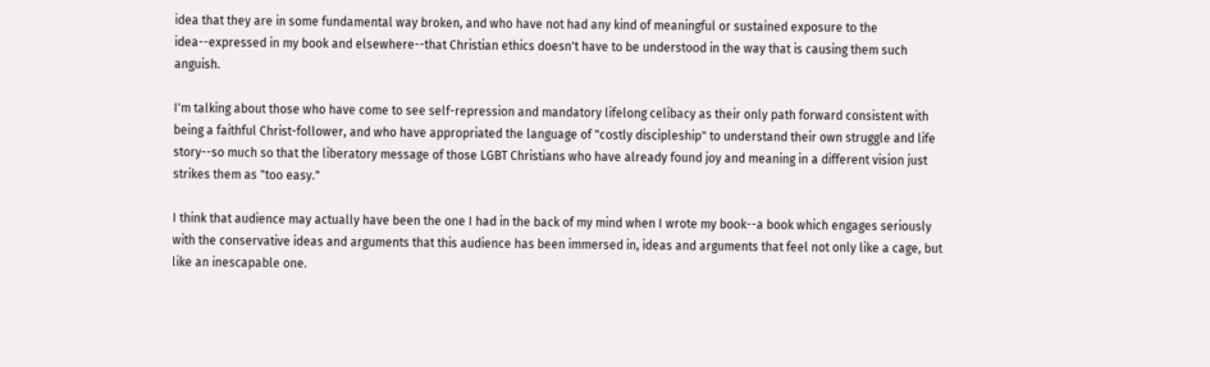idea that they are in some fundamental way broken, and who have not had any kind of meaningful or sustained exposure to the idea--expressed in my book and elsewhere--that Christian ethics doesn't have to be understood in the way that is causing them such anguish.

I'm talking about those who have come to see self-repression and mandatory lifelong celibacy as their only path forward consistent with being a faithful Christ-follower, and who have appropriated the language of "costly discipleship" to understand their own struggle and life story--so much so that the liberatory message of those LGBT Christians who have already found joy and meaning in a different vision just strikes them as "too easy."

I think that audience may actually have been the one I had in the back of my mind when I wrote my book--a book which engages seriously with the conservative ideas and arguments that this audience has been immersed in, ideas and arguments that feel not only like a cage, but like an inescapable one.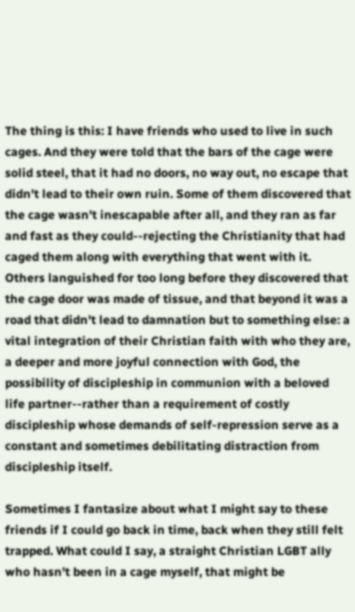The thing is this: I have friends who used to live in such cages. And they were told that the bars of the cage were solid steel, that it had no doors, no way out, no escape that didn't lead to their own ruin. Some of them discovered that the cage wasn't inescapable after all, and they ran as far and fast as they could--rejecting the Christianity that had caged them along with everything that went with it. Others languished for too long before they discovered that the cage door was made of tissue, and that beyond it was a road that didn't lead to damnation but to something else: a vital integration of their Christian faith with who they are, a deeper and more joyful connection with God, the possibility of discipleship in communion with a beloved life partner--rather than a requirement of costly discipleship whose demands of self-repression serve as a constant and sometimes debilitating distraction from discipleship itself.

Sometimes I fantasize about what I might say to these friends if I could go back in time, back when they still felt trapped. What could I say, a straight Christian LGBT ally who hasn't been in a cage myself, that might be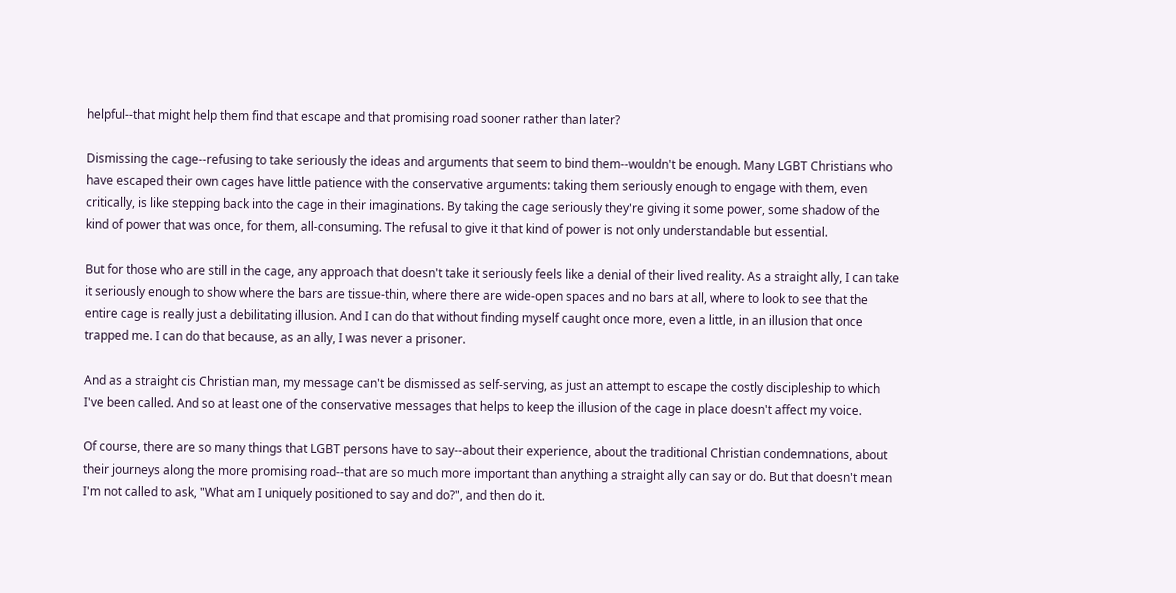helpful--that might help them find that escape and that promising road sooner rather than later?

Dismissing the cage--refusing to take seriously the ideas and arguments that seem to bind them--wouldn't be enough. Many LGBT Christians who have escaped their own cages have little patience with the conservative arguments: taking them seriously enough to engage with them, even critically, is like stepping back into the cage in their imaginations. By taking the cage seriously they're giving it some power, some shadow of the kind of power that was once, for them, all-consuming. The refusal to give it that kind of power is not only understandable but essential.

But for those who are still in the cage, any approach that doesn't take it seriously feels like a denial of their lived reality. As a straight ally, I can take it seriously enough to show where the bars are tissue-thin, where there are wide-open spaces and no bars at all, where to look to see that the entire cage is really just a debilitating illusion. And I can do that without finding myself caught once more, even a little, in an illusion that once trapped me. I can do that because, as an ally, I was never a prisoner.

And as a straight cis Christian man, my message can't be dismissed as self-serving, as just an attempt to escape the costly discipleship to which I've been called. And so at least one of the conservative messages that helps to keep the illusion of the cage in place doesn't affect my voice.

Of course, there are so many things that LGBT persons have to say--about their experience, about the traditional Christian condemnations, about their journeys along the more promising road--that are so much more important than anything a straight ally can say or do. But that doesn't mean I'm not called to ask, "What am I uniquely positioned to say and do?", and then do it.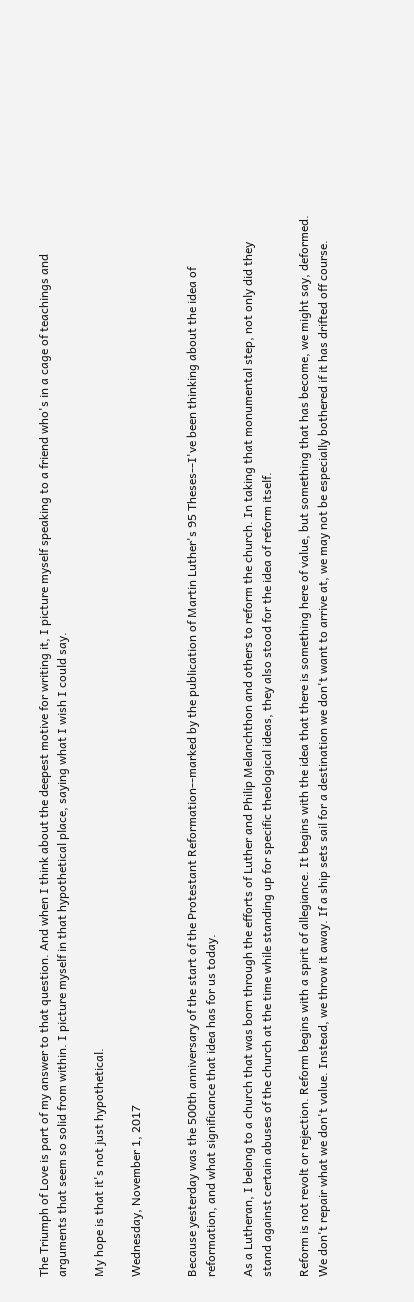The Triumph of Love is part of my answer to that question. And when I think about the deepest motive for writing it, I picture myself speaking to a friend who's in a cage of teachings and arguments that seem so solid from within. I picture myself in that hypothetical place, saying what I wish I could say.

My hope is that it's not just hypothetical.

Wednesday, November 1, 2017


Because yesterday was the 500th anniversary of the start of the Protestant Reformation--marked by the publication of Martin Luther's 95 Theses--I've been thinking about the idea of reformation, and what significance that idea has for us today.

As a Lutheran, I belong to a church that was born through the efforts of Luther and Philip Melanchthon and others to reform the church. In taking that monumental step, not only did they stand against certain abuses of the church at the time while standing up for specific theological ideas, they also stood for the idea of reform itself.

Reform is not revolt or rejection. Reform begins with a spirit of allegiance. It begins with the idea that there is something here of value, but something that has become, we might say, deformed. We don't repair what we don't value. Instead, we throw it away. If a ship sets sail for a destination we don't want to arrive at, we may not be especially bothered if it has drifted off course.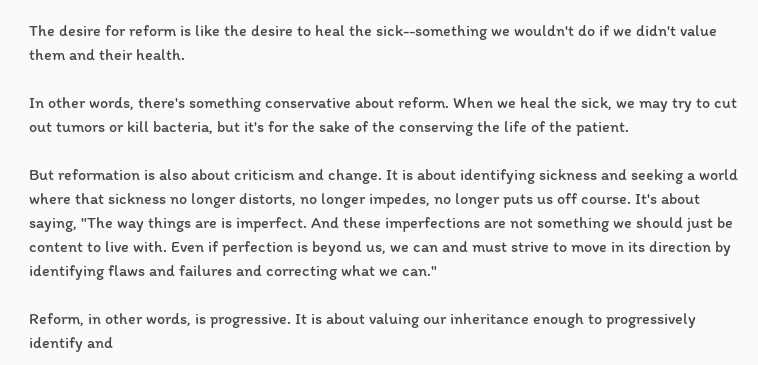The desire for reform is like the desire to heal the sick--something we wouldn't do if we didn't value them and their health.

In other words, there's something conservative about reform. When we heal the sick, we may try to cut out tumors or kill bacteria, but it's for the sake of the conserving the life of the patient.

But reformation is also about criticism and change. It is about identifying sickness and seeking a world where that sickness no longer distorts, no longer impedes, no longer puts us off course. It's about saying, "The way things are is imperfect. And these imperfections are not something we should just be content to live with. Even if perfection is beyond us, we can and must strive to move in its direction by identifying flaws and failures and correcting what we can."

Reform, in other words, is progressive. It is about valuing our inheritance enough to progressively identify and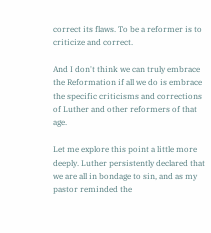correct its flaws. To be a reformer is to criticize and correct.

And I don't think we can truly embrace the Reformation if all we do is embrace the specific criticisms and corrections of Luther and other reformers of that age.

Let me explore this point a little more deeply. Luther persistently declared that we are all in bondage to sin, and as my pastor reminded the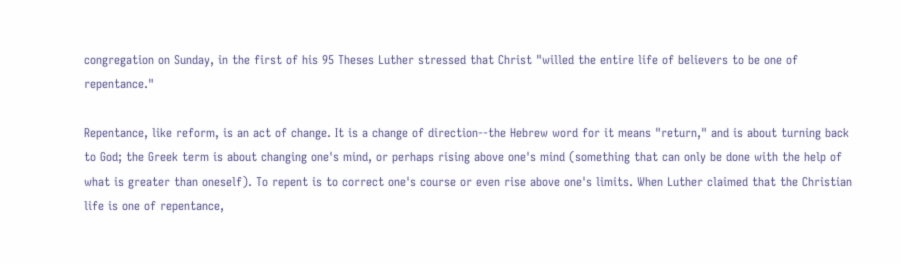congregation on Sunday, in the first of his 95 Theses Luther stressed that Christ "willed the entire life of believers to be one of repentance."

Repentance, like reform, is an act of change. It is a change of direction--the Hebrew word for it means "return," and is about turning back to God; the Greek term is about changing one's mind, or perhaps rising above one's mind (something that can only be done with the help of what is greater than oneself). To repent is to correct one's course or even rise above one's limits. When Luther claimed that the Christian life is one of repentance,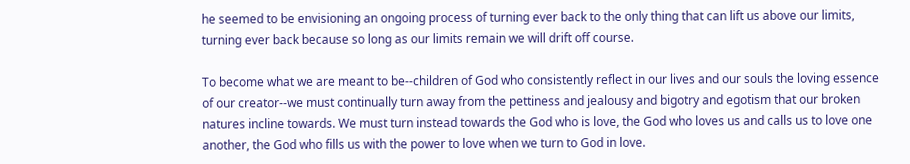he seemed to be envisioning an ongoing process of turning ever back to the only thing that can lift us above our limits, turning ever back because so long as our limits remain we will drift off course.

To become what we are meant to be--children of God who consistently reflect in our lives and our souls the loving essence of our creator--we must continually turn away from the pettiness and jealousy and bigotry and egotism that our broken natures incline towards. We must turn instead towards the God who is love, the God who loves us and calls us to love one another, the God who fills us with the power to love when we turn to God in love.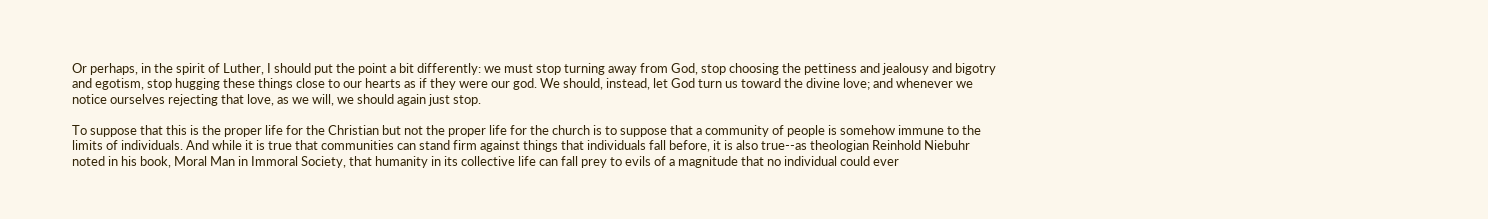Or perhaps, in the spirit of Luther, I should put the point a bit differently: we must stop turning away from God, stop choosing the pettiness and jealousy and bigotry and egotism, stop hugging these things close to our hearts as if they were our god. We should, instead, let God turn us toward the divine love; and whenever we notice ourselves rejecting that love, as we will, we should again just stop.

To suppose that this is the proper life for the Christian but not the proper life for the church is to suppose that a community of people is somehow immune to the limits of individuals. And while it is true that communities can stand firm against things that individuals fall before, it is also true--as theologian Reinhold Niebuhr noted in his book, Moral Man in Immoral Society, that humanity in its collective life can fall prey to evils of a magnitude that no individual could ever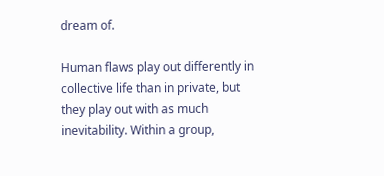dream of.

Human flaws play out differently in collective life than in private, but they play out with as much inevitability. Within a group,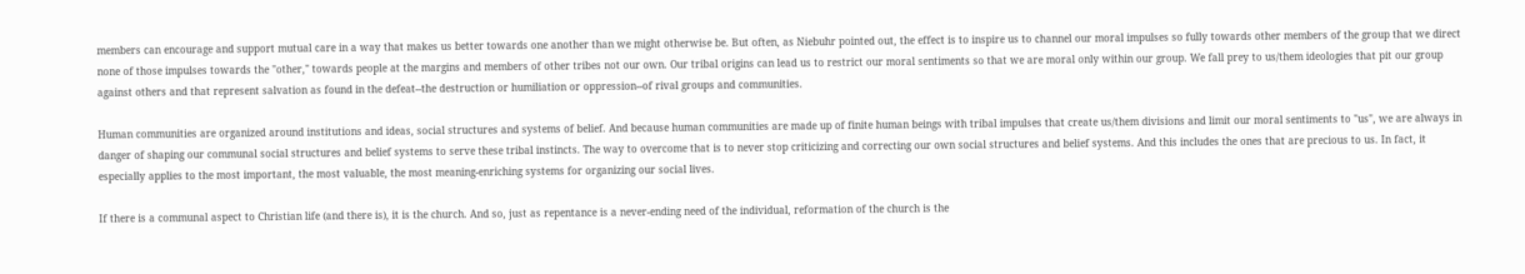members can encourage and support mutual care in a way that makes us better towards one another than we might otherwise be. But often, as Niebuhr pointed out, the effect is to inspire us to channel our moral impulses so fully towards other members of the group that we direct none of those impulses towards the "other," towards people at the margins and members of other tribes not our own. Our tribal origins can lead us to restrict our moral sentiments so that we are moral only within our group. We fall prey to us/them ideologies that pit our group against others and that represent salvation as found in the defeat--the destruction or humiliation or oppression--of rival groups and communities.

Human communities are organized around institutions and ideas, social structures and systems of belief. And because human communities are made up of finite human beings with tribal impulses that create us/them divisions and limit our moral sentiments to "us", we are always in danger of shaping our communal social structures and belief systems to serve these tribal instincts. The way to overcome that is to never stop criticizing and correcting our own social structures and belief systems. And this includes the ones that are precious to us. In fact, it especially applies to the most important, the most valuable, the most meaning-enriching systems for organizing our social lives.

If there is a communal aspect to Christian life (and there is), it is the church. And so, just as repentance is a never-ending need of the individual, reformation of the church is the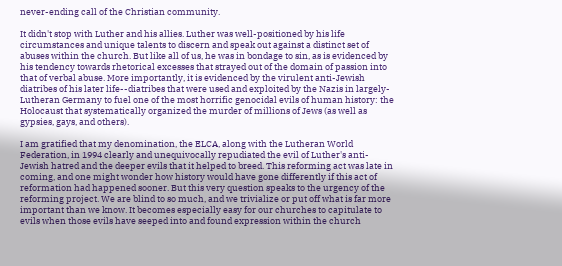never-ending call of the Christian community.

It didn't stop with Luther and his allies. Luther was well-positioned by his life circumstances and unique talents to discern and speak out against a distinct set of abuses within the church. But like all of us, he was in bondage to sin, as is evidenced by his tendency towards rhetorical excesses that strayed out of the domain of passion into that of verbal abuse. More importantly, it is evidenced by the virulent anti-Jewish diatribes of his later life--diatribes that were used and exploited by the Nazis in largely-Lutheran Germany to fuel one of the most horrific genocidal evils of human history: the Holocaust that systematically organized the murder of millions of Jews (as well as gypsies, gays, and others).

I am gratified that my denomination, the ELCA, along with the Lutheran World Federation, in 1994 clearly and unequivocally repudiated the evil of Luther's anti-Jewish hatred and the deeper evils that it helped to breed. This reforming act was late in coming, and one might wonder how history would have gone differently if this act of reformation had happened sooner. But this very question speaks to the urgency of the reforming project. We are blind to so much, and we trivialize or put off what is far more important than we know. It becomes especially easy for our churches to capitulate to evils when those evils have seeped into and found expression within the church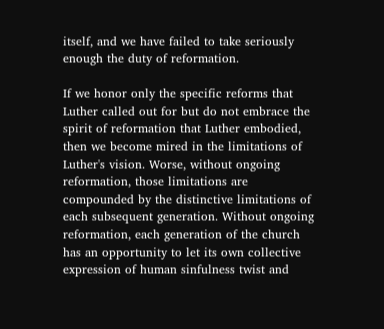itself, and we have failed to take seriously enough the duty of reformation.

If we honor only the specific reforms that Luther called out for but do not embrace the spirit of reformation that Luther embodied, then we become mired in the limitations of Luther's vision. Worse, without ongoing reformation, those limitations are compounded by the distinctive limitations of each subsequent generation. Without ongoing reformation, each generation of the church has an opportunity to let its own collective expression of human sinfulness twist and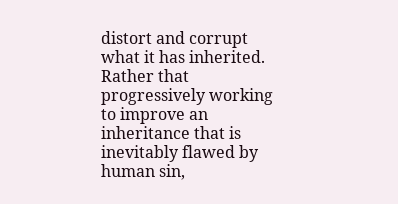distort and corrupt what it has inherited. Rather that progressively working to improve an inheritance that is inevitably flawed by human sin,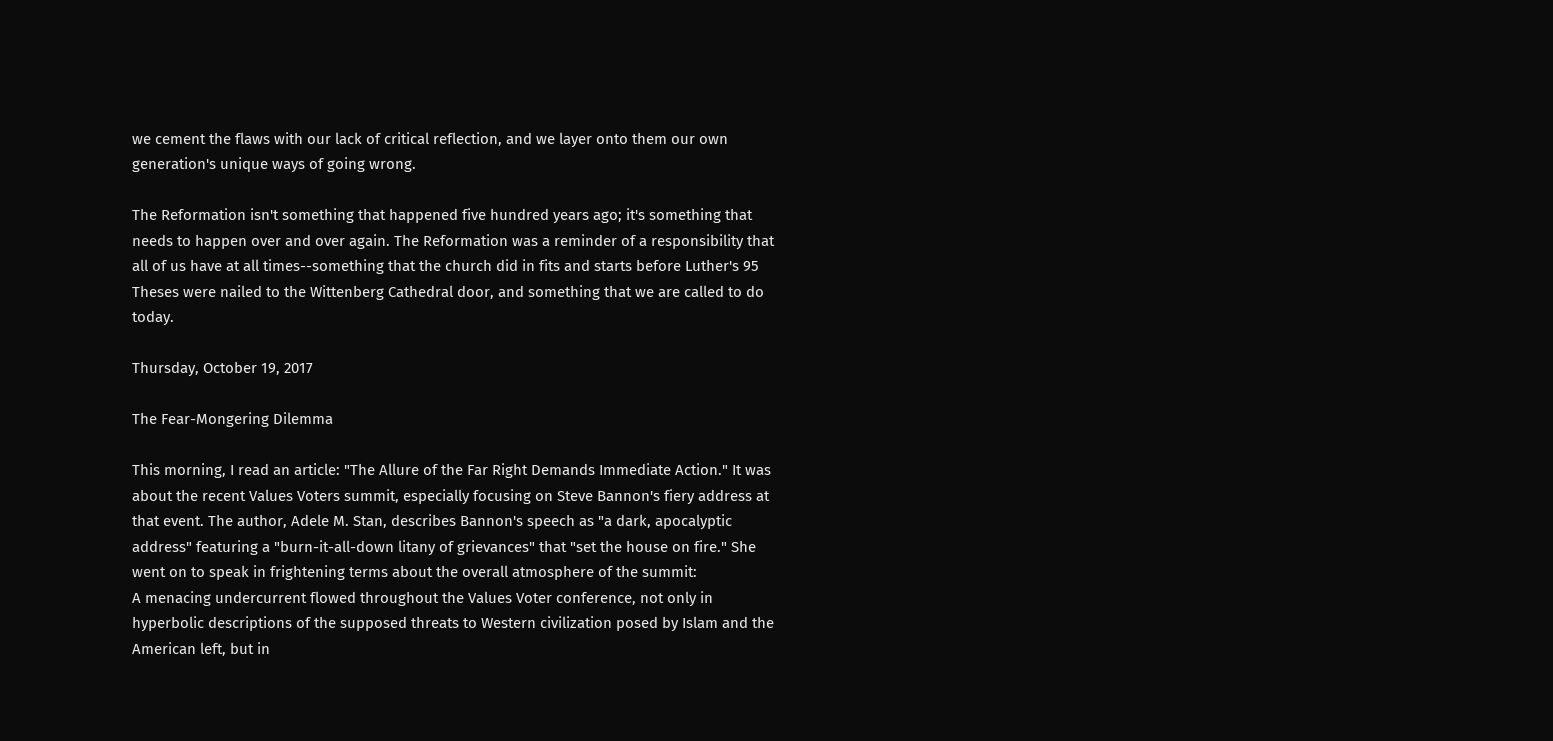we cement the flaws with our lack of critical reflection, and we layer onto them our own generation's unique ways of going wrong.

The Reformation isn't something that happened five hundred years ago; it's something that needs to happen over and over again. The Reformation was a reminder of a responsibility that all of us have at all times--something that the church did in fits and starts before Luther's 95 Theses were nailed to the Wittenberg Cathedral door, and something that we are called to do today.

Thursday, October 19, 2017

The Fear-Mongering Dilemma

This morning, I read an article: "The Allure of the Far Right Demands Immediate Action." It was about the recent Values Voters summit, especially focusing on Steve Bannon's fiery address at that event. The author, Adele M. Stan, describes Bannon's speech as "a dark, apocalyptic address" featuring a "burn-it-all-down litany of grievances" that "set the house on fire." She went on to speak in frightening terms about the overall atmosphere of the summit:
A menacing undercurrent flowed throughout the Values Voter conference, not only in hyperbolic descriptions of the supposed threats to Western civilization posed by Islam and the American left, but in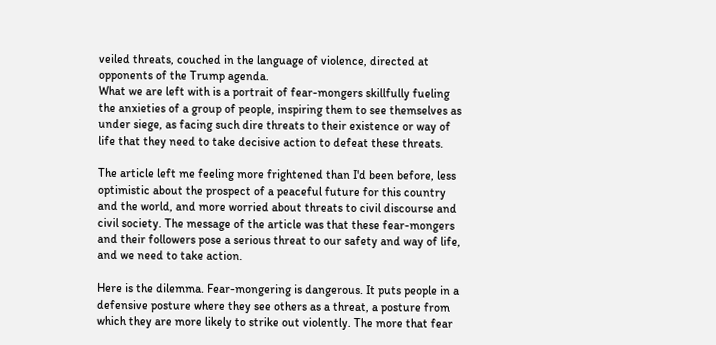veiled threats, couched in the language of violence, directed at opponents of the Trump agenda.
What we are left with is a portrait of fear-mongers skillfully fueling the anxieties of a group of people, inspiring them to see themselves as under siege, as facing such dire threats to their existence or way of life that they need to take decisive action to defeat these threats.

The article left me feeling more frightened than I'd been before, less optimistic about the prospect of a peaceful future for this country and the world, and more worried about threats to civil discourse and civil society. The message of the article was that these fear-mongers and their followers pose a serious threat to our safety and way of life, and we need to take action.

Here is the dilemma. Fear-mongering is dangerous. It puts people in a defensive posture where they see others as a threat, a posture from which they are more likely to strike out violently. The more that fear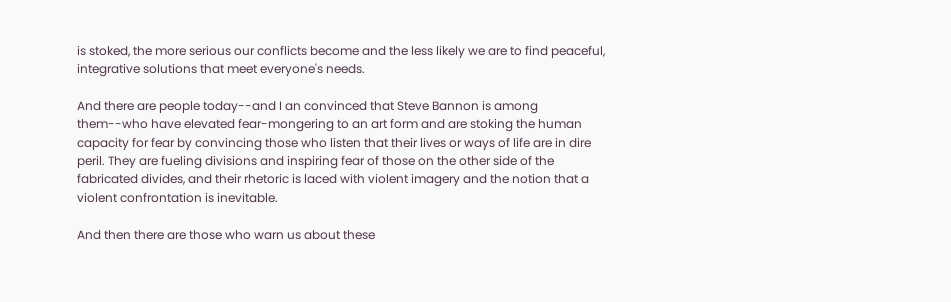is stoked, the more serious our conflicts become and the less likely we are to find peaceful, integrative solutions that meet everyone's needs.

And there are people today--and I an convinced that Steve Bannon is among them--who have elevated fear-mongering to an art form and are stoking the human capacity for fear by convincing those who listen that their lives or ways of life are in dire peril. They are fueling divisions and inspiring fear of those on the other side of the fabricated divides, and their rhetoric is laced with violent imagery and the notion that a violent confrontation is inevitable.

And then there are those who warn us about these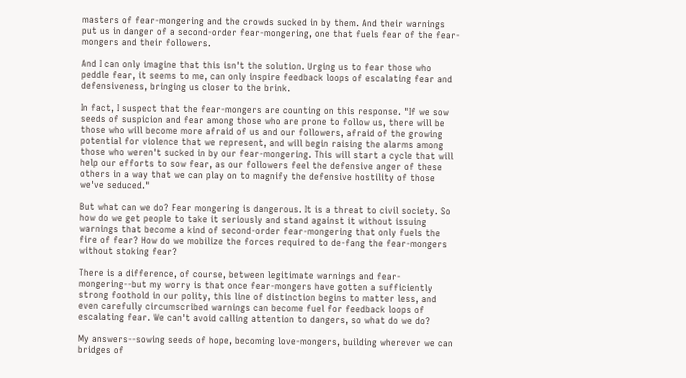masters of fear-mongering and the crowds sucked in by them. And their warnings put us in danger of a second-order fear-mongering, one that fuels fear of the fear-mongers and their followers.

And I can only imagine that this isn't the solution. Urging us to fear those who peddle fear, it seems to me, can only inspire feedback loops of escalating fear and defensiveness, bringing us closer to the brink.

In fact, I suspect that the fear-mongers are counting on this response. "If we sow seeds of suspicion and fear among those who are prone to follow us, there will be those who will become more afraid of us and our followers, afraid of the growing potential for violence that we represent, and will begin raising the alarms among those who weren't sucked in by our fear-mongering. This will start a cycle that will help our efforts to sow fear, as our followers feel the defensive anger of these others in a way that we can play on to magnify the defensive hostility of those we've seduced."

But what can we do? Fear mongering is dangerous. It is a threat to civil society. So how do we get people to take it seriously and stand against it without issuing warnings that become a kind of second-order fear-mongering that only fuels the fire of fear? How do we mobilize the forces required to de-fang the fear-mongers without stoking fear?

There is a difference, of course, between legitimate warnings and fear-mongering--but my worry is that once fear-mongers have gotten a sufficiently strong foothold in our polity, this line of distinction begins to matter less, and even carefully circumscribed warnings can become fuel for feedback loops of escalating fear. We can't avoid calling attention to dangers, so what do we do?

My answers--sowing seeds of hope, becoming love-mongers, building wherever we can bridges of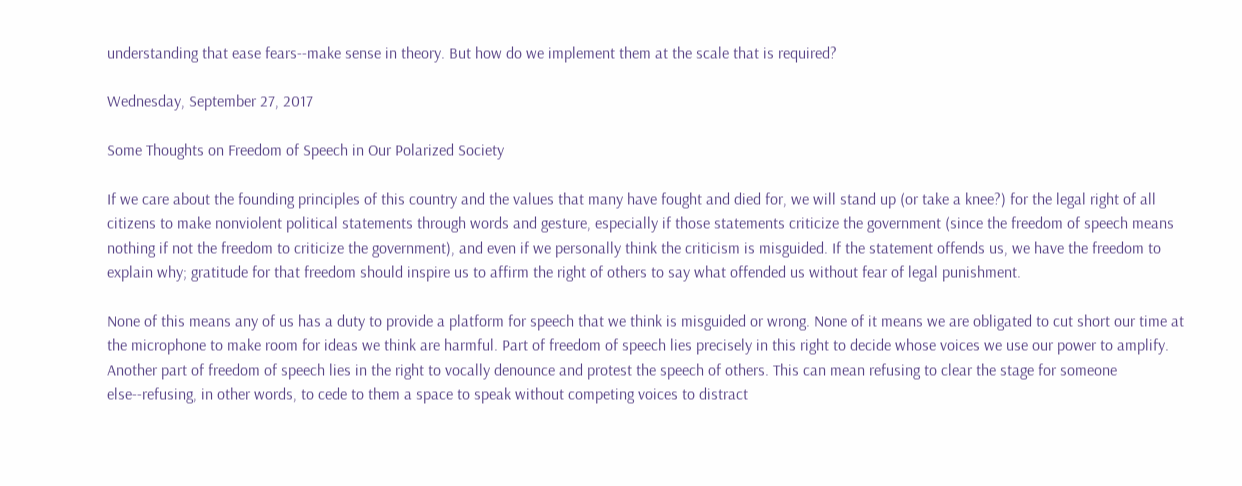understanding that ease fears--make sense in theory. But how do we implement them at the scale that is required?

Wednesday, September 27, 2017

Some Thoughts on Freedom of Speech in Our Polarized Society

If we care about the founding principles of this country and the values that many have fought and died for, we will stand up (or take a knee?) for the legal right of all citizens to make nonviolent political statements through words and gesture, especially if those statements criticize the government (since the freedom of speech means nothing if not the freedom to criticize the government), and even if we personally think the criticism is misguided. If the statement offends us, we have the freedom to explain why; gratitude for that freedom should inspire us to affirm the right of others to say what offended us without fear of legal punishment.

None of this means any of us has a duty to provide a platform for speech that we think is misguided or wrong. None of it means we are obligated to cut short our time at the microphone to make room for ideas we think are harmful. Part of freedom of speech lies precisely in this right to decide whose voices we use our power to amplify. Another part of freedom of speech lies in the right to vocally denounce and protest the speech of others. This can mean refusing to clear the stage for someone else--refusing, in other words, to cede to them a space to speak without competing voices to distract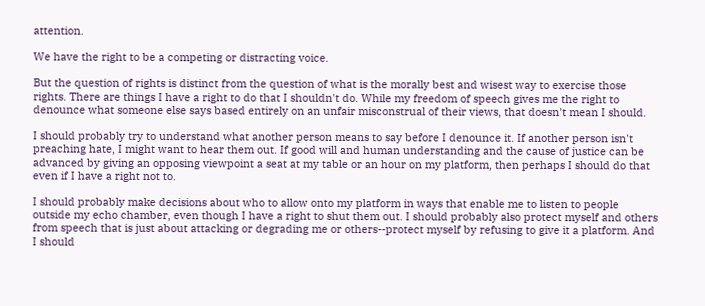attention.

We have the right to be a competing or distracting voice.

But the question of rights is distinct from the question of what is the morally best and wisest way to exercise those rights. There are things I have a right to do that I shouldn't do. While my freedom of speech gives me the right to denounce what someone else says based entirely on an unfair misconstrual of their views, that doesn't mean I should.

I should probably try to understand what another person means to say before I denounce it. If another person isn't preaching hate, I might want to hear them out. If good will and human understanding and the cause of justice can be advanced by giving an opposing viewpoint a seat at my table or an hour on my platform, then perhaps I should do that even if I have a right not to.

I should probably make decisions about who to allow onto my platform in ways that enable me to listen to people outside my echo chamber, even though I have a right to shut them out. I should probably also protect myself and others from speech that is just about attacking or degrading me or others--protect myself by refusing to give it a platform. And I should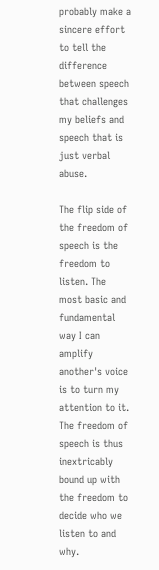probably make a sincere effort to tell the difference between speech that challenges my beliefs and speech that is just verbal abuse.

The flip side of the freedom of speech is the freedom to listen. The most basic and fundamental way I can amplify another's voice is to turn my attention to it. The freedom of speech is thus inextricably bound up with the freedom to decide who we listen to and why.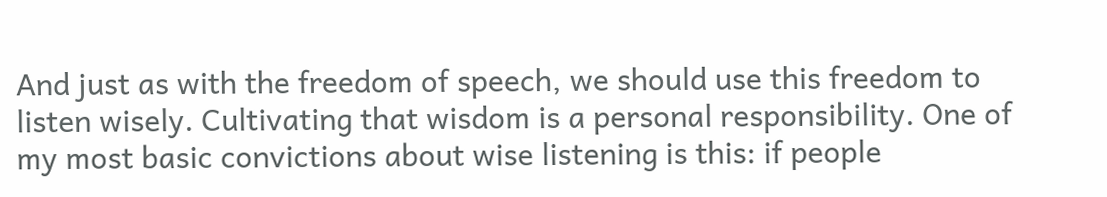And just as with the freedom of speech, we should use this freedom to listen wisely. Cultivating that wisdom is a personal responsibility. One of my most basic convictions about wise listening is this: if people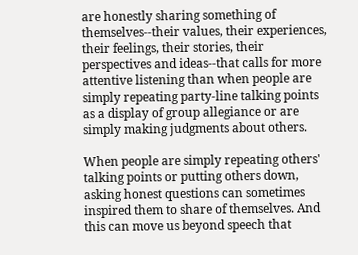are honestly sharing something of themselves--their values, their experiences, their feelings, their stories, their perspectives and ideas--that calls for more attentive listening than when people are simply repeating party-line talking points as a display of group allegiance or are simply making judgments about others.

When people are simply repeating others' talking points or putting others down, asking honest questions can sometimes inspired them to share of themselves. And this can move us beyond speech that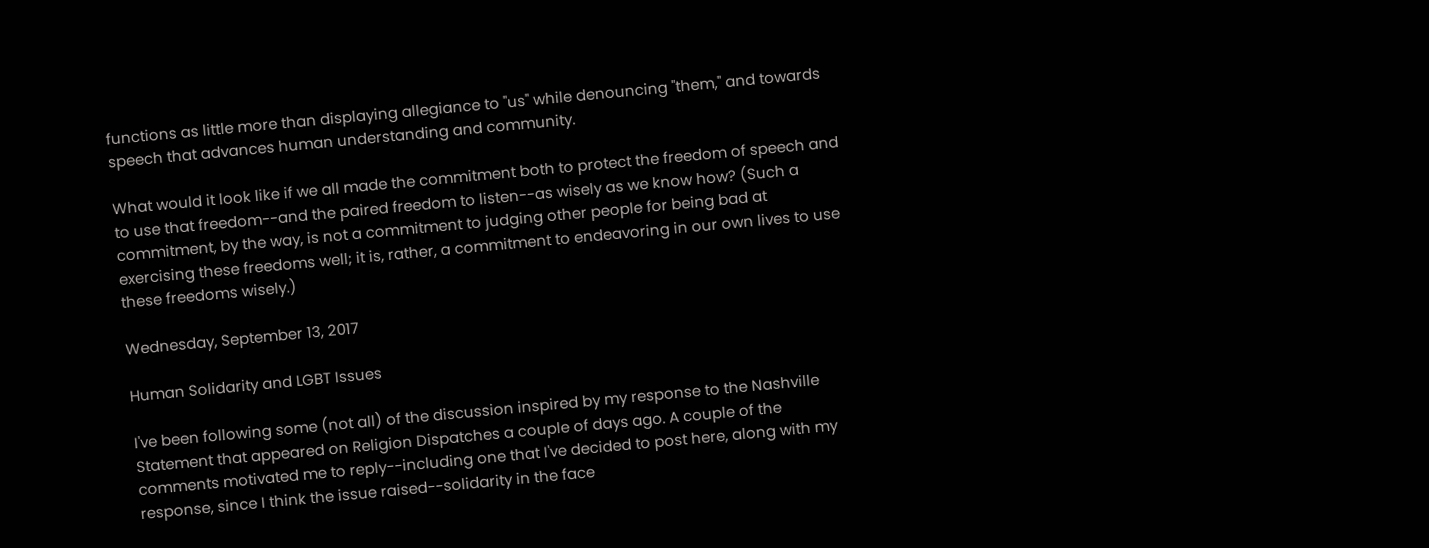functions as little more than displaying allegiance to "us" while denouncing "them," and towards speech that advances human understanding and community.

What would it look like if we all made the commitment both to protect the freedom of speech and to use that freedom--and the paired freedom to listen--as wisely as we know how? (Such a commitment, by the way, is not a commitment to judging other people for being bad at exercising these freedoms well; it is, rather, a commitment to endeavoring in our own lives to use these freedoms wisely.)

Wednesday, September 13, 2017

Human Solidarity and LGBT Issues

I've been following some (not all) of the discussion inspired by my response to the Nashville Statement that appeared on Religion Dispatches a couple of days ago. A couple of the comments motivated me to reply--including one that I've decided to post here, along with my response, since I think the issue raised--solidarity in the face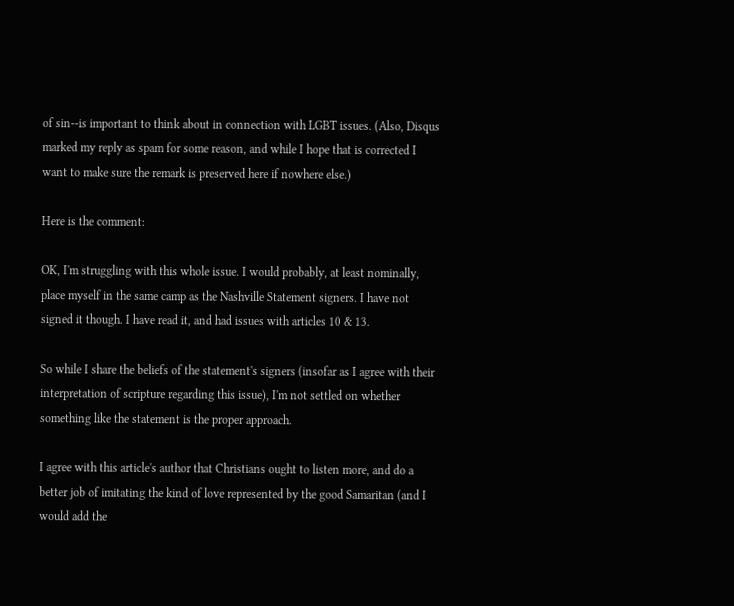of sin--is important to think about in connection with LGBT issues. (Also, Disqus marked my reply as spam for some reason, and while I hope that is corrected I want to make sure the remark is preserved here if nowhere else.)

Here is the comment:

OK, I'm struggling with this whole issue. I would probably, at least nominally, place myself in the same camp as the Nashville Statement signers. I have not signed it though. I have read it, and had issues with articles 10 & 13.

So while I share the beliefs of the statement's signers (insofar as I agree with their interpretation of scripture regarding this issue), I'm not settled on whether something like the statement is the proper approach.

I agree with this article's author that Christians ought to listen more, and do a better job of imitating the kind of love represented by the good Samaritan (and I would add the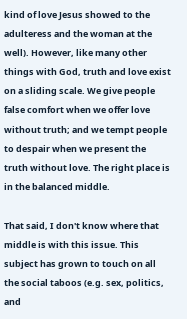kind of love Jesus showed to the adulteress and the woman at the well). However, like many other things with God, truth and love exist on a sliding scale. We give people false comfort when we offer love without truth; and we tempt people to despair when we present the truth without love. The right place is in the balanced middle.

That said, I don't know where that middle is with this issue. This subject has grown to touch on all the social taboos (e.g. sex, politics, and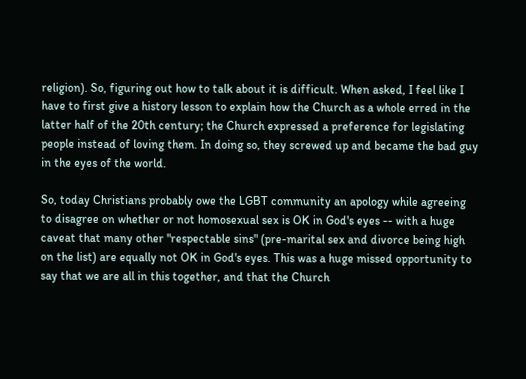religion). So, figuring out how to talk about it is difficult. When asked, I feel like I have to first give a history lesson to explain how the Church as a whole erred in the latter half of the 20th century; the Church expressed a preference for legislating people instead of loving them. In doing so, they screwed up and became the bad guy in the eyes of the world.

So, today Christians probably owe the LGBT community an apology while agreeing to disagree on whether or not homosexual sex is OK in God's eyes -- with a huge caveat that many other "respectable sins" (pre-marital sex and divorce being high on the list) are equally not OK in God's eyes. This was a huge missed opportunity to say that we are all in this together, and that the Church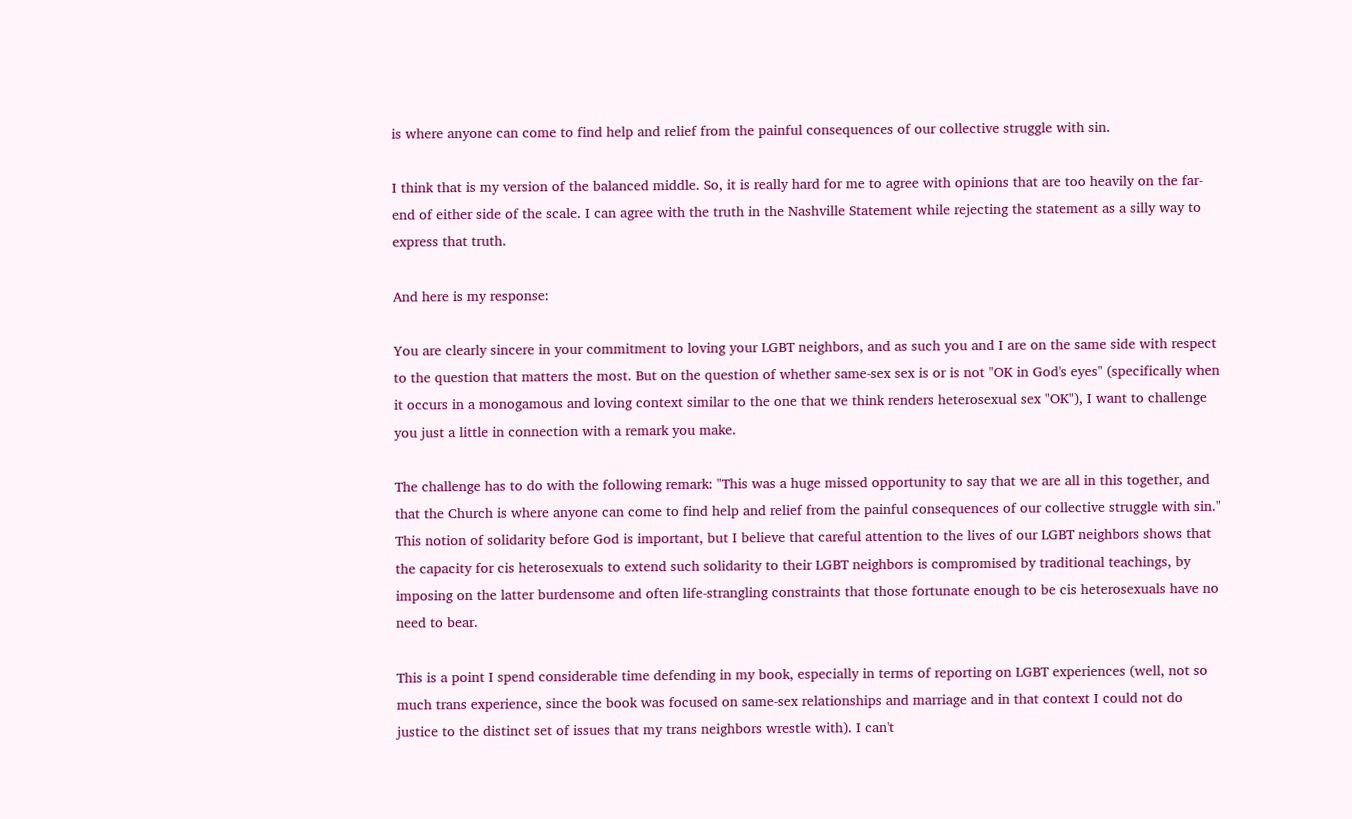is where anyone can come to find help and relief from the painful consequences of our collective struggle with sin.

I think that is my version of the balanced middle. So, it is really hard for me to agree with opinions that are too heavily on the far-end of either side of the scale. I can agree with the truth in the Nashville Statement while rejecting the statement as a silly way to express that truth.

And here is my response:

You are clearly sincere in your commitment to loving your LGBT neighbors, and as such you and I are on the same side with respect to the question that matters the most. But on the question of whether same-sex sex is or is not "OK in God's eyes" (specifically when it occurs in a monogamous and loving context similar to the one that we think renders heterosexual sex "OK"), I want to challenge you just a little in connection with a remark you make.

The challenge has to do with the following remark: "This was a huge missed opportunity to say that we are all in this together, and that the Church is where anyone can come to find help and relief from the painful consequences of our collective struggle with sin." This notion of solidarity before God is important, but I believe that careful attention to the lives of our LGBT neighbors shows that the capacity for cis heterosexuals to extend such solidarity to their LGBT neighbors is compromised by traditional teachings, by imposing on the latter burdensome and often life-strangling constraints that those fortunate enough to be cis heterosexuals have no need to bear.

This is a point I spend considerable time defending in my book, especially in terms of reporting on LGBT experiences (well, not so much trans experience, since the book was focused on same-sex relationships and marriage and in that context I could not do justice to the distinct set of issues that my trans neighbors wrestle with). I can't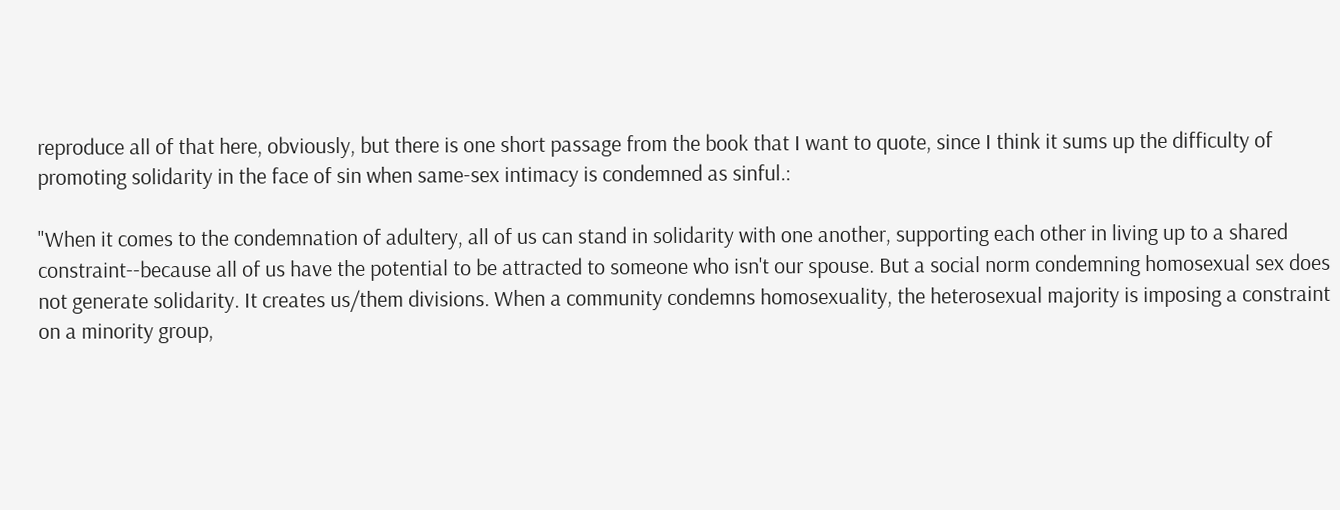reproduce all of that here, obviously, but there is one short passage from the book that I want to quote, since I think it sums up the difficulty of promoting solidarity in the face of sin when same-sex intimacy is condemned as sinful.:

"When it comes to the condemnation of adultery, all of us can stand in solidarity with one another, supporting each other in living up to a shared constraint--because all of us have the potential to be attracted to someone who isn't our spouse. But a social norm condemning homosexual sex does not generate solidarity. It creates us/them divisions. When a community condemns homosexuality, the heterosexual majority is imposing a constraint on a minority group,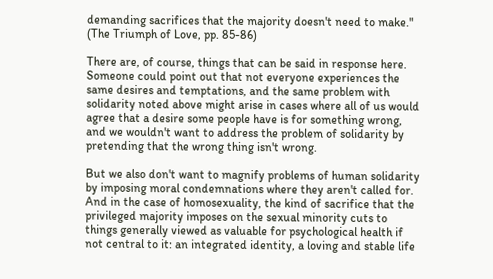demanding sacrifices that the majority doesn't need to make." (The Triumph of Love, pp. 85-86)

There are, of course, things that can be said in response here. Someone could point out that not everyone experiences the same desires and temptations, and the same problem with solidarity noted above might arise in cases where all of us would agree that a desire some people have is for something wrong, and we wouldn't want to address the problem of solidarity by pretending that the wrong thing isn't wrong.

But we also don't want to magnify problems of human solidarity by imposing moral condemnations where they aren't called for. And in the case of homosexuality, the kind of sacrifice that the privileged majority imposes on the sexual minority cuts to things generally viewed as valuable for psychological health if not central to it: an integrated identity, a loving and stable life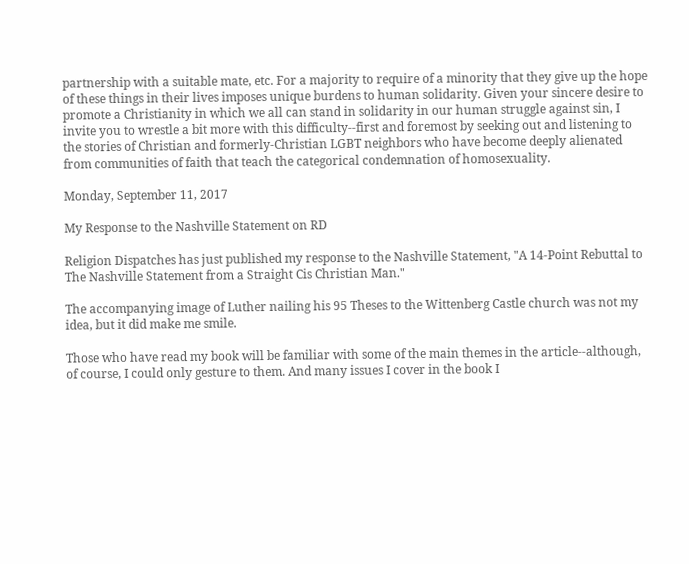partnership with a suitable mate, etc. For a majority to require of a minority that they give up the hope of these things in their lives imposes unique burdens to human solidarity. Given your sincere desire to promote a Christianity in which we all can stand in solidarity in our human struggle against sin, I invite you to wrestle a bit more with this difficulty--first and foremost by seeking out and listening to the stories of Christian and formerly-Christian LGBT neighbors who have become deeply alienated from communities of faith that teach the categorical condemnation of homosexuality.

Monday, September 11, 2017

My Response to the Nashville Statement on RD

Religion Dispatches has just published my response to the Nashville Statement, "A 14-Point Rebuttal to The Nashville Statement from a Straight Cis Christian Man."

The accompanying image of Luther nailing his 95 Theses to the Wittenberg Castle church was not my idea, but it did make me smile.

Those who have read my book will be familiar with some of the main themes in the article--although, of course, I could only gesture to them. And many issues I cover in the book I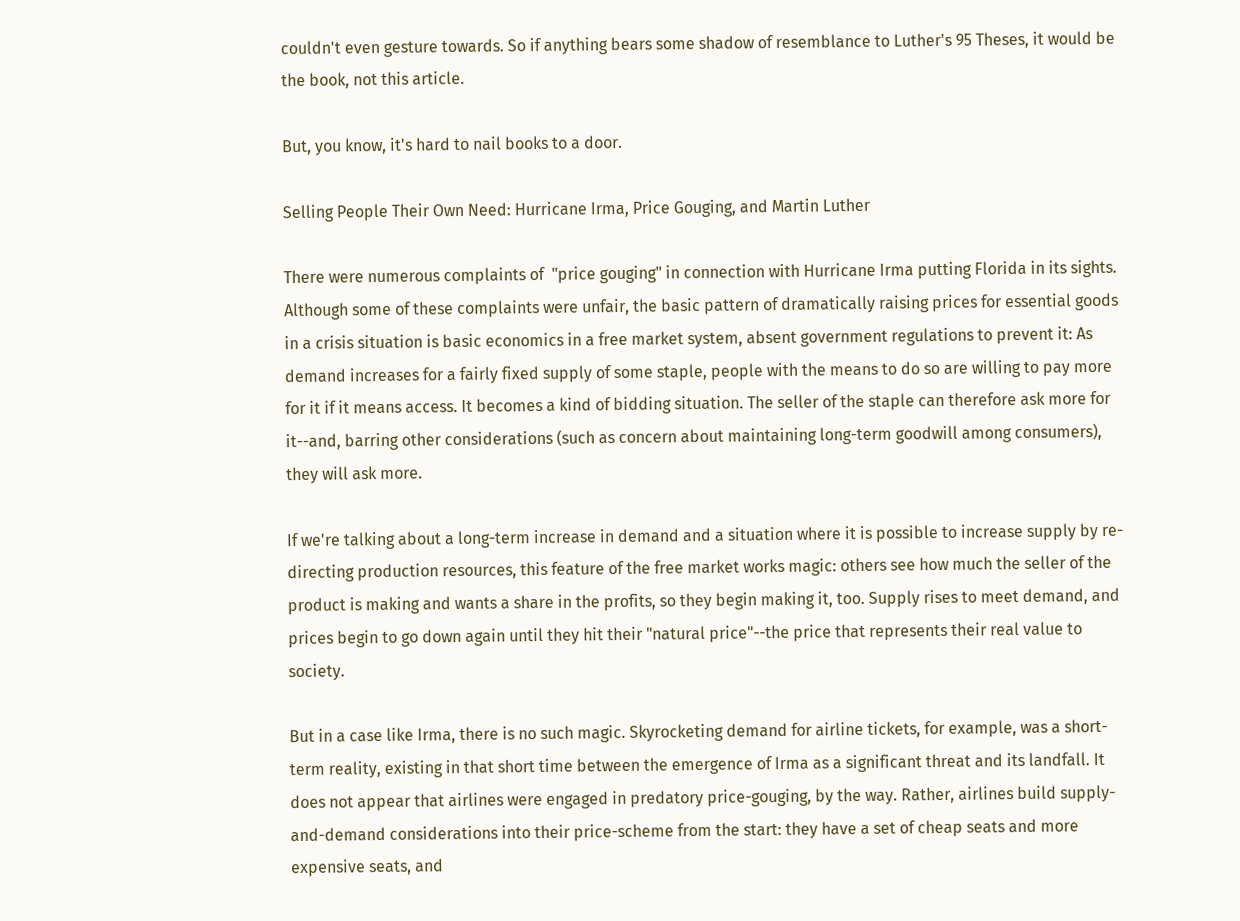couldn't even gesture towards. So if anything bears some shadow of resemblance to Luther's 95 Theses, it would be the book, not this article.

But, you know, it's hard to nail books to a door.

Selling People Their Own Need: Hurricane Irma, Price Gouging, and Martin Luther

There were numerous complaints of  "price gouging" in connection with Hurricane Irma putting Florida in its sights. Although some of these complaints were unfair, the basic pattern of dramatically raising prices for essential goods in a crisis situation is basic economics in a free market system, absent government regulations to prevent it: As demand increases for a fairly fixed supply of some staple, people with the means to do so are willing to pay more for it if it means access. It becomes a kind of bidding situation. The seller of the staple can therefore ask more for it--and, barring other considerations (such as concern about maintaining long-term goodwill among consumers), they will ask more.

If we're talking about a long-term increase in demand and a situation where it is possible to increase supply by re-directing production resources, this feature of the free market works magic: others see how much the seller of the product is making and wants a share in the profits, so they begin making it, too. Supply rises to meet demand, and prices begin to go down again until they hit their "natural price"--the price that represents their real value to society.

But in a case like Irma, there is no such magic. Skyrocketing demand for airline tickets, for example, was a short-term reality, existing in that short time between the emergence of Irma as a significant threat and its landfall. It does not appear that airlines were engaged in predatory price-gouging, by the way. Rather, airlines build supply-and-demand considerations into their price-scheme from the start: they have a set of cheap seats and more expensive seats, and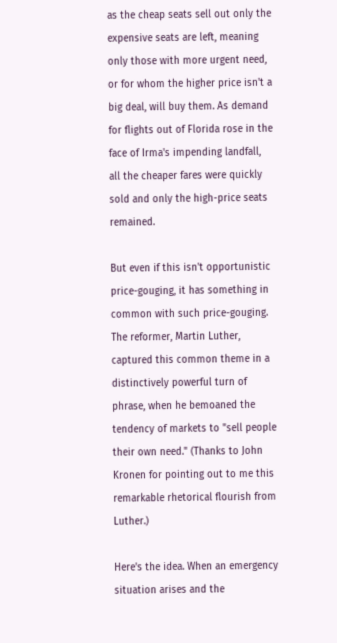as the cheap seats sell out only the expensive seats are left, meaning only those with more urgent need, or for whom the higher price isn't a big deal, will buy them. As demand for flights out of Florida rose in the face of Irma's impending landfall, all the cheaper fares were quickly sold and only the high-price seats remained.

But even if this isn't opportunistic price-gouging, it has something in common with such price-gouging. The reformer, Martin Luther, captured this common theme in a distinctively powerful turn of phrase, when he bemoaned the tendency of markets to "sell people their own need." (Thanks to John Kronen for pointing out to me this remarkable rhetorical flourish from Luther.)

Here's the idea. When an emergency situation arises and the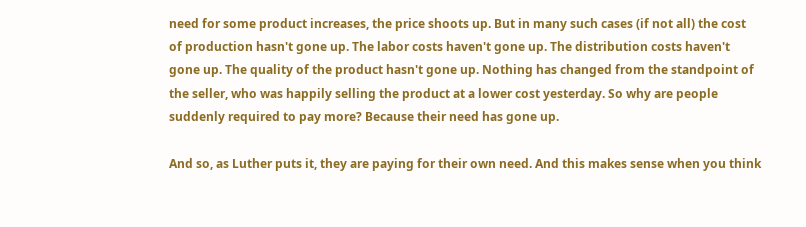need for some product increases, the price shoots up. But in many such cases (if not all) the cost of production hasn't gone up. The labor costs haven't gone up. The distribution costs haven't gone up. The quality of the product hasn't gone up. Nothing has changed from the standpoint of the seller, who was happily selling the product at a lower cost yesterday. So why are people suddenly required to pay more? Because their need has gone up.

And so, as Luther puts it, they are paying for their own need. And this makes sense when you think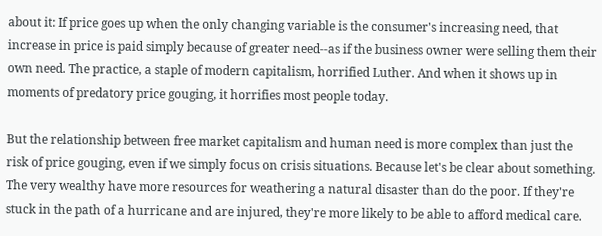about it: If price goes up when the only changing variable is the consumer's increasing need, that increase in price is paid simply because of greater need--as if the business owner were selling them their own need. The practice, a staple of modern capitalism, horrified Luther. And when it shows up in moments of predatory price gouging, it horrifies most people today.

But the relationship between free market capitalism and human need is more complex than just the risk of price gouging, even if we simply focus on crisis situations. Because let's be clear about something. The very wealthy have more resources for weathering a natural disaster than do the poor. If they're stuck in the path of a hurricane and are injured, they're more likely to be able to afford medical care.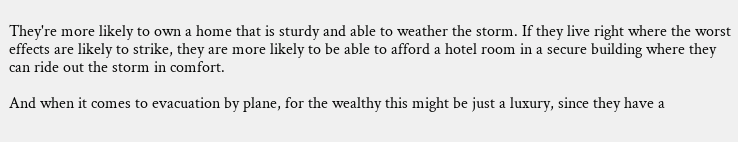They're more likely to own a home that is sturdy and able to weather the storm. If they live right where the worst effects are likely to strike, they are more likely to be able to afford a hotel room in a secure building where they can ride out the storm in comfort.

And when it comes to evacuation by plane, for the wealthy this might be just a luxury, since they have a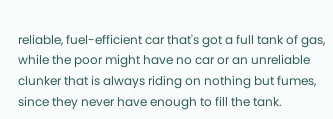reliable, fuel-efficient car that's got a full tank of gas, while the poor might have no car or an unreliable clunker that is always riding on nothing but fumes, since they never have enough to fill the tank.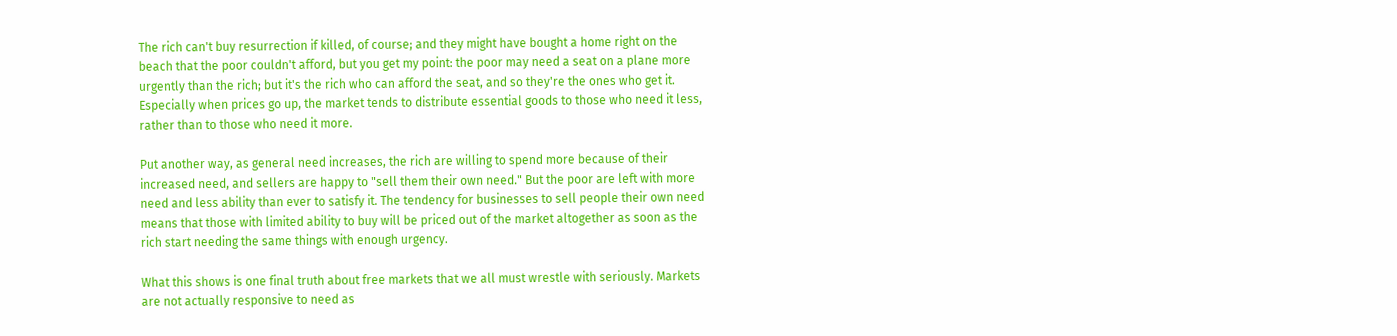The rich can't buy resurrection if killed, of course; and they might have bought a home right on the beach that the poor couldn't afford, but you get my point: the poor may need a seat on a plane more urgently than the rich; but it's the rich who can afford the seat, and so they're the ones who get it. Especially when prices go up, the market tends to distribute essential goods to those who need it less, rather than to those who need it more.

Put another way, as general need increases, the rich are willing to spend more because of their increased need, and sellers are happy to "sell them their own need." But the poor are left with more need and less ability than ever to satisfy it. The tendency for businesses to sell people their own need means that those with limited ability to buy will be priced out of the market altogether as soon as the rich start needing the same things with enough urgency.

What this shows is one final truth about free markets that we all must wrestle with seriously. Markets are not actually responsive to need as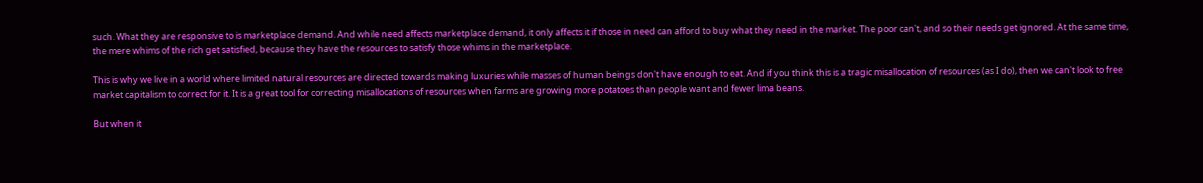such. What they are responsive to is marketplace demand. And while need affects marketplace demand, it only affects it if those in need can afford to buy what they need in the market. The poor can't, and so their needs get ignored. At the same time, the mere whims of the rich get satisfied, because they have the resources to satisfy those whims in the marketplace.

This is why we live in a world where limited natural resources are directed towards making luxuries while masses of human beings don't have enough to eat. And if you think this is a tragic misallocation of resources (as I do), then we can't look to free market capitalism to correct for it. It is a great tool for correcting misallocations of resources when farms are growing more potatoes than people want and fewer lima beans.

But when it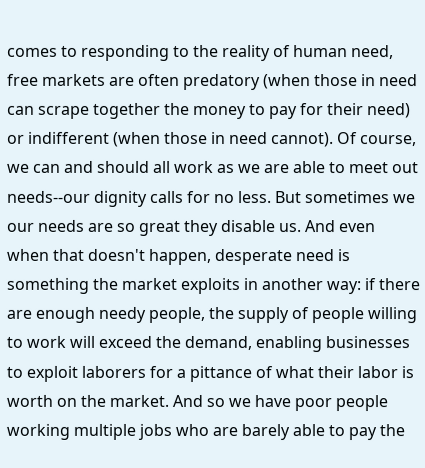comes to responding to the reality of human need, free markets are often predatory (when those in need can scrape together the money to pay for their need) or indifferent (when those in need cannot). Of course, we can and should all work as we are able to meet out needs--our dignity calls for no less. But sometimes we our needs are so great they disable us. And even when that doesn't happen, desperate need is something the market exploits in another way: if there are enough needy people, the supply of people willing to work will exceed the demand, enabling businesses to exploit laborers for a pittance of what their labor is worth on the market. And so we have poor people working multiple jobs who are barely able to pay the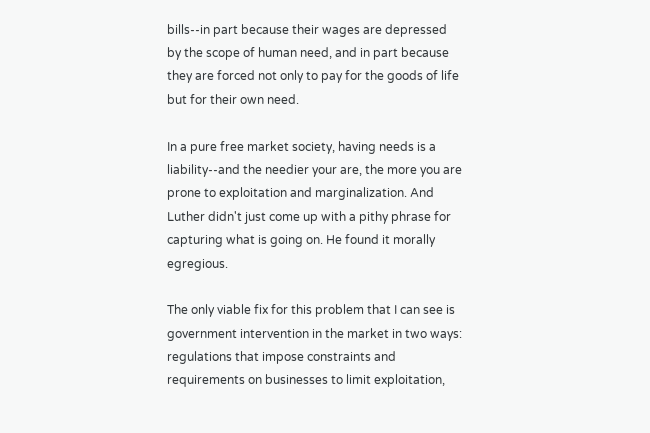bills--in part because their wages are depressed by the scope of human need, and in part because they are forced not only to pay for the goods of life but for their own need.

In a pure free market society, having needs is a liability--and the needier your are, the more you are prone to exploitation and marginalization. And Luther didn't just come up with a pithy phrase for capturing what is going on. He found it morally egregious.

The only viable fix for this problem that I can see is government intervention in the market in two ways: regulations that impose constraints and requirements on businesses to limit exploitation,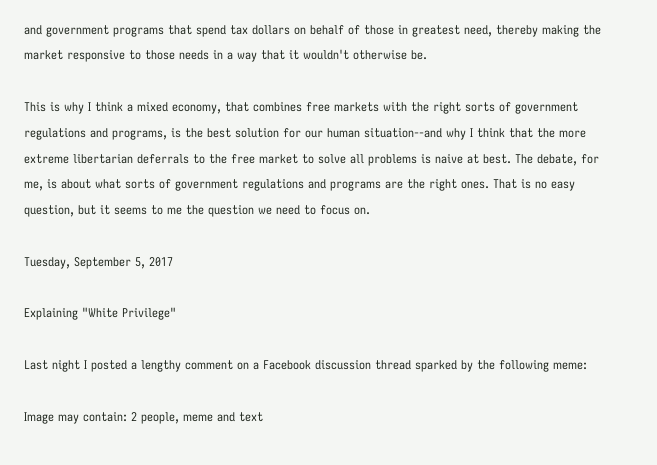and government programs that spend tax dollars on behalf of those in greatest need, thereby making the market responsive to those needs in a way that it wouldn't otherwise be.

This is why I think a mixed economy, that combines free markets with the right sorts of government regulations and programs, is the best solution for our human situation--and why I think that the more extreme libertarian deferrals to the free market to solve all problems is naive at best. The debate, for me, is about what sorts of government regulations and programs are the right ones. That is no easy question, but it seems to me the question we need to focus on.

Tuesday, September 5, 2017

Explaining "White Privilege"

Last night I posted a lengthy comment on a Facebook discussion thread sparked by the following meme:

Image may contain: 2 people, meme and text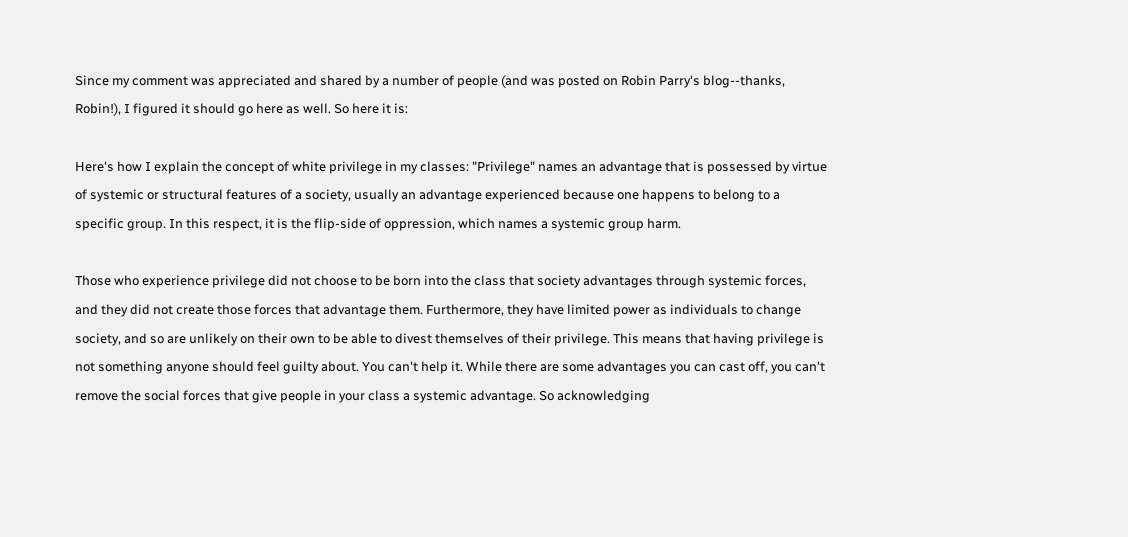Since my comment was appreciated and shared by a number of people (and was posted on Robin Parry's blog--thanks, Robin!), I figured it should go here as well. So here it is:

Here's how I explain the concept of white privilege in my classes: "Privilege" names an advantage that is possessed by virtue of systemic or structural features of a society, usually an advantage experienced because one happens to belong to a specific group. In this respect, it is the flip-side of oppression, which names a systemic group harm.

Those who experience privilege did not choose to be born into the class that society advantages through systemic forces, and they did not create those forces that advantage them. Furthermore, they have limited power as individuals to change society, and so are unlikely on their own to be able to divest themselves of their privilege. This means that having privilege is not something anyone should feel guilty about. You can't help it. While there are some advantages you can cast off, you can't remove the social forces that give people in your class a systemic advantage. So acknowledging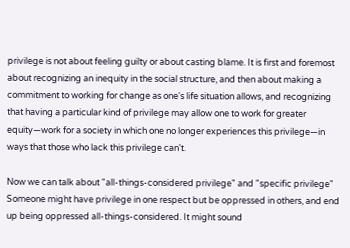privilege is not about feeling guilty or about casting blame. It is first and foremost about recognizing an inequity in the social structure, and then about making a commitment to working for change as one's life situation allows, and recognizing that having a particular kind of privilege may allow one to work for greater equity—work for a society in which one no longer experiences this privilege—in ways that those who lack this privilege can't.

Now we can talk about "all-things-considered privilege" and "specific privilege" Someone might have privilege in one respect but be oppressed in others, and end up being oppressed all-things-considered. It might sound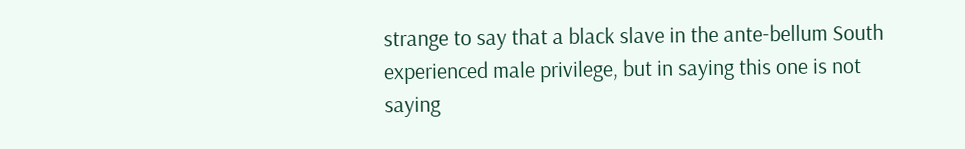strange to say that a black slave in the ante-bellum South experienced male privilege, but in saying this one is not saying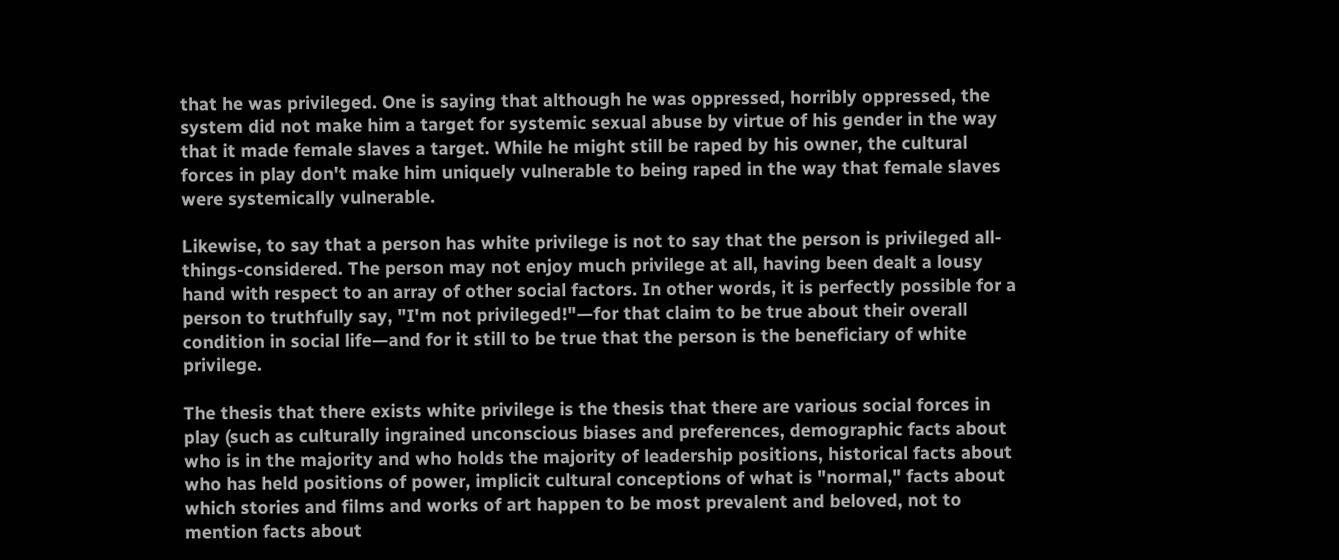that he was privileged. One is saying that although he was oppressed, horribly oppressed, the system did not make him a target for systemic sexual abuse by virtue of his gender in the way that it made female slaves a target. While he might still be raped by his owner, the cultural forces in play don't make him uniquely vulnerable to being raped in the way that female slaves were systemically vulnerable.

Likewise, to say that a person has white privilege is not to say that the person is privileged all-things-considered. The person may not enjoy much privilege at all, having been dealt a lousy hand with respect to an array of other social factors. In other words, it is perfectly possible for a person to truthfully say, "I'm not privileged!"—for that claim to be true about their overall condition in social life—and for it still to be true that the person is the beneficiary of white privilege.

The thesis that there exists white privilege is the thesis that there are various social forces in play (such as culturally ingrained unconscious biases and preferences, demographic facts about who is in the majority and who holds the majority of leadership positions, historical facts about who has held positions of power, implicit cultural conceptions of what is "normal," facts about which stories and films and works of art happen to be most prevalent and beloved, not to mention facts about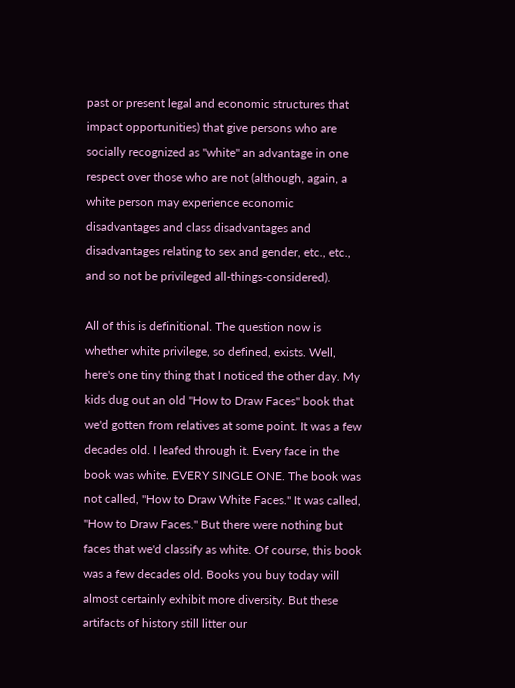past or present legal and economic structures that impact opportunities) that give persons who are socially recognized as "white" an advantage in one respect over those who are not (although, again, a white person may experience economic disadvantages and class disadvantages and disadvantages relating to sex and gender, etc., etc., and so not be privileged all-things-considered).

All of this is definitional. The question now is whether white privilege, so defined, exists. Well, here's one tiny thing that I noticed the other day. My kids dug out an old "How to Draw Faces" book that we'd gotten from relatives at some point. It was a few decades old. I leafed through it. Every face in the book was white. EVERY SINGLE ONE. The book was not called, "How to Draw White Faces." It was called, "How to Draw Faces." But there were nothing but faces that we'd classify as white. Of course, this book was a few decades old. Books you buy today will almost certainly exhibit more diversity. But these artifacts of history still litter our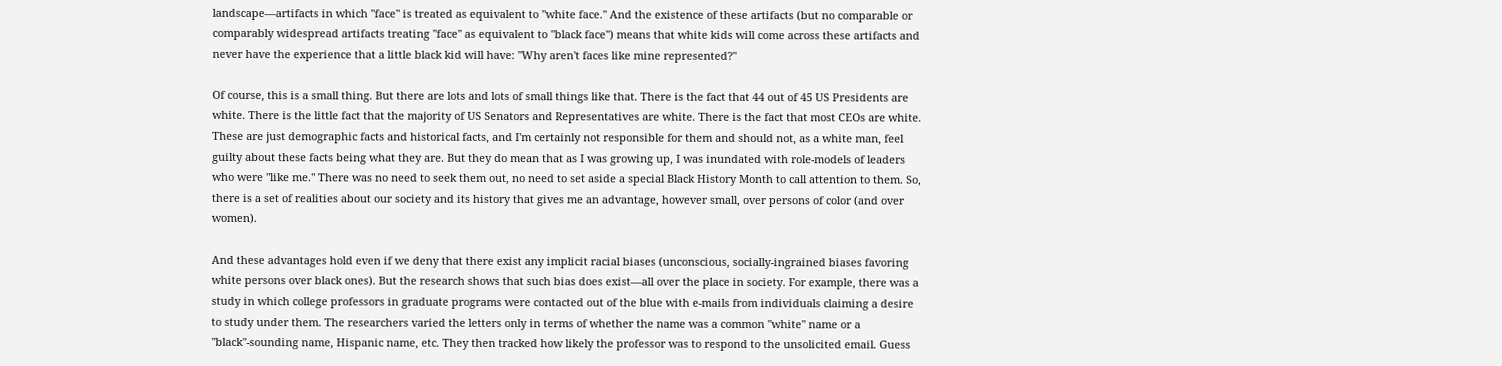landscape—artifacts in which "face" is treated as equivalent to "white face." And the existence of these artifacts (but no comparable or comparably widespread artifacts treating "face" as equivalent to "black face") means that white kids will come across these artifacts and never have the experience that a little black kid will have: "Why aren't faces like mine represented?"

Of course, this is a small thing. But there are lots and lots of small things like that. There is the fact that 44 out of 45 US Presidents are white. There is the little fact that the majority of US Senators and Representatives are white. There is the fact that most CEOs are white. These are just demographic facts and historical facts, and I'm certainly not responsible for them and should not, as a white man, feel guilty about these facts being what they are. But they do mean that as I was growing up, I was inundated with role-models of leaders who were "like me." There was no need to seek them out, no need to set aside a special Black History Month to call attention to them. So, there is a set of realities about our society and its history that gives me an advantage, however small, over persons of color (and over women).

And these advantages hold even if we deny that there exist any implicit racial biases (unconscious, socially-ingrained biases favoring white persons over black ones). But the research shows that such bias does exist—all over the place in society. For example, there was a study in which college professors in graduate programs were contacted out of the blue with e-mails from individuals claiming a desire to study under them. The researchers varied the letters only in terms of whether the name was a common "white" name or a "black"-sounding name, Hispanic name, etc. They then tracked how likely the professor was to respond to the unsolicited email. Guess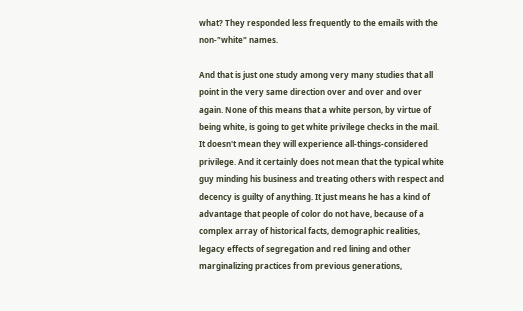what? They responded less frequently to the emails with the non-"white" names.

And that is just one study among very many studies that all point in the very same direction over and over and over again. None of this means that a white person, by virtue of being white, is going to get white privilege checks in the mail. It doesn't mean they will experience all-things-considered privilege. And it certainly does not mean that the typical white guy minding his business and treating others with respect and decency is guilty of anything. It just means he has a kind of advantage that people of color do not have, because of a complex array of historical facts, demographic realities, legacy effects of segregation and red lining and other marginalizing practices from previous generations,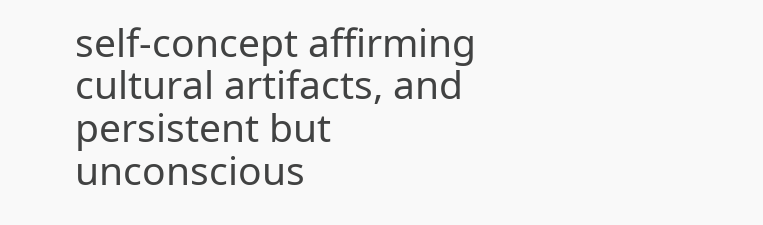self-concept affirming cultural artifacts, and persistent but unconscious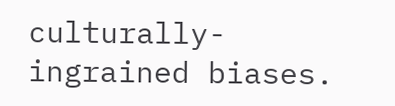culturally-ingrained biases.